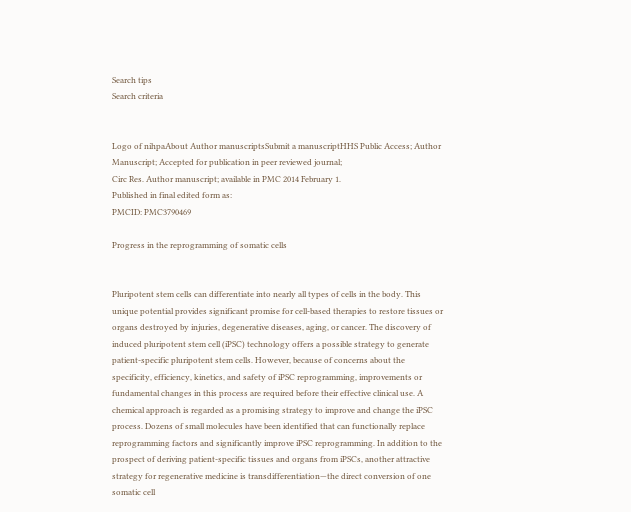Search tips
Search criteria


Logo of nihpaAbout Author manuscriptsSubmit a manuscriptHHS Public Access; Author Manuscript; Accepted for publication in peer reviewed journal;
Circ Res. Author manuscript; available in PMC 2014 February 1.
Published in final edited form as:
PMCID: PMC3790469

Progress in the reprogramming of somatic cells


Pluripotent stem cells can differentiate into nearly all types of cells in the body. This unique potential provides significant promise for cell-based therapies to restore tissues or organs destroyed by injuries, degenerative diseases, aging, or cancer. The discovery of induced pluripotent stem cell (iPSC) technology offers a possible strategy to generate patient-specific pluripotent stem cells. However, because of concerns about the specificity, efficiency, kinetics, and safety of iPSC reprogramming, improvements or fundamental changes in this process are required before their effective clinical use. A chemical approach is regarded as a promising strategy to improve and change the iPSC process. Dozens of small molecules have been identified that can functionally replace reprogramming factors and significantly improve iPSC reprogramming. In addition to the prospect of deriving patient-specific tissues and organs from iPSCs, another attractive strategy for regenerative medicine is transdifferentiation—the direct conversion of one somatic cell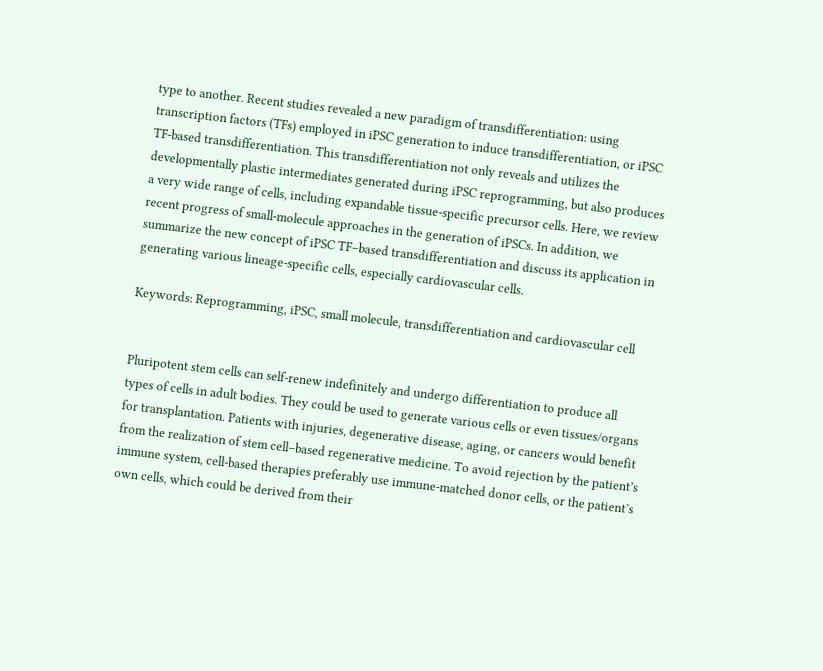type to another. Recent studies revealed a new paradigm of transdifferentiation: using transcription factors (TFs) employed in iPSC generation to induce transdifferentiation, or iPSC TF-based transdifferentiation. This transdifferentiation not only reveals and utilizes the developmentally plastic intermediates generated during iPSC reprogramming, but also produces a very wide range of cells, including expandable tissue-specific precursor cells. Here, we review recent progress of small-molecule approaches in the generation of iPSCs. In addition, we summarize the new concept of iPSC TF–based transdifferentiation and discuss its application in generating various lineage-specific cells, especially cardiovascular cells.

Keywords: Reprogramming, iPSC, small molecule, transdifferentiation and cardiovascular cell


Pluripotent stem cells can self-renew indefinitely and undergo differentiation to produce all types of cells in adult bodies. They could be used to generate various cells or even tissues/organs for transplantation. Patients with injuries, degenerative disease, aging, or cancers would benefit from the realization of stem cell–based regenerative medicine. To avoid rejection by the patient’s immune system, cell-based therapies preferably use immune-matched donor cells, or the patient’s own cells, which could be derived from their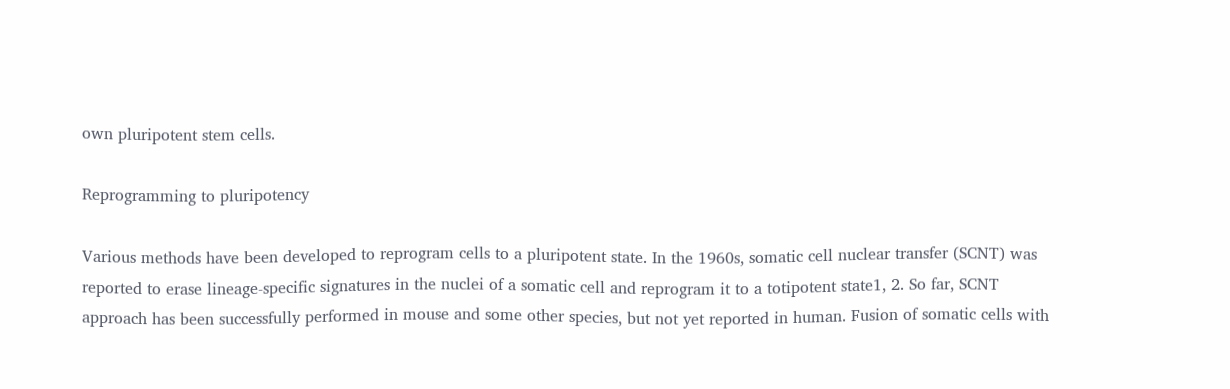own pluripotent stem cells.

Reprogramming to pluripotency

Various methods have been developed to reprogram cells to a pluripotent state. In the 1960s, somatic cell nuclear transfer (SCNT) was reported to erase lineage-specific signatures in the nuclei of a somatic cell and reprogram it to a totipotent state1, 2. So far, SCNT approach has been successfully performed in mouse and some other species, but not yet reported in human. Fusion of somatic cells with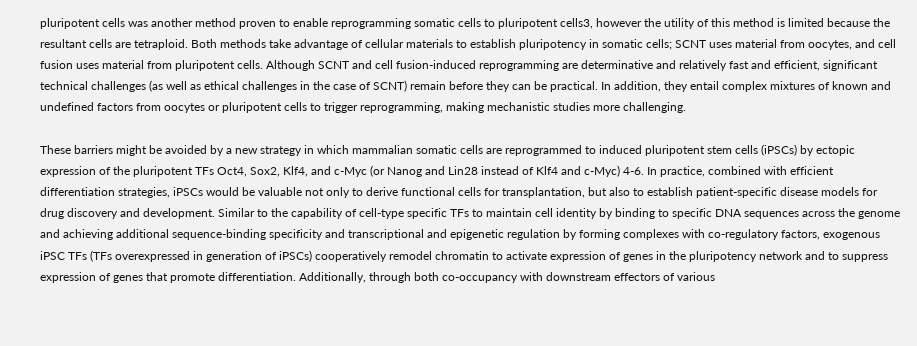pluripotent cells was another method proven to enable reprogramming somatic cells to pluripotent cells3, however the utility of this method is limited because the resultant cells are tetraploid. Both methods take advantage of cellular materials to establish pluripotency in somatic cells; SCNT uses material from oocytes, and cell fusion uses material from pluripotent cells. Although SCNT and cell fusion-induced reprogramming are determinative and relatively fast and efficient, significant technical challenges (as well as ethical challenges in the case of SCNT) remain before they can be practical. In addition, they entail complex mixtures of known and undefined factors from oocytes or pluripotent cells to trigger reprogramming, making mechanistic studies more challenging.

These barriers might be avoided by a new strategy in which mammalian somatic cells are reprogrammed to induced pluripotent stem cells (iPSCs) by ectopic expression of the pluripotent TFs Oct4, Sox2, Klf4, and c-Myc (or Nanog and Lin28 instead of Klf4 and c-Myc) 4-6. In practice, combined with efficient differentiation strategies, iPSCs would be valuable not only to derive functional cells for transplantation, but also to establish patient-specific disease models for drug discovery and development. Similar to the capability of cell-type specific TFs to maintain cell identity by binding to specific DNA sequences across the genome and achieving additional sequence-binding specificity and transcriptional and epigenetic regulation by forming complexes with co-regulatory factors, exogenous iPSC TFs (TFs overexpressed in generation of iPSCs) cooperatively remodel chromatin to activate expression of genes in the pluripotency network and to suppress expression of genes that promote differentiation. Additionally, through both co-occupancy with downstream effectors of various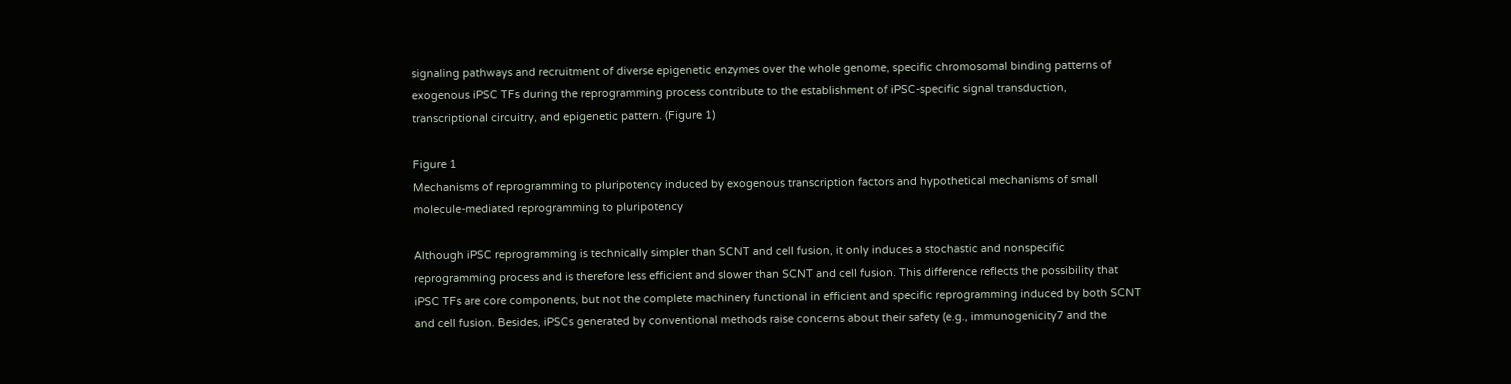signaling pathways and recruitment of diverse epigenetic enzymes over the whole genome, specific chromosomal binding patterns of exogenous iPSC TFs during the reprogramming process contribute to the establishment of iPSC-specific signal transduction, transcriptional circuitry, and epigenetic pattern. (Figure 1)

Figure 1
Mechanisms of reprogramming to pluripotency induced by exogenous transcription factors and hypothetical mechanisms of small molecule-mediated reprogramming to pluripotency

Although iPSC reprogramming is technically simpler than SCNT and cell fusion, it only induces a stochastic and nonspecific reprogramming process and is therefore less efficient and slower than SCNT and cell fusion. This difference reflects the possibility that iPSC TFs are core components, but not the complete machinery functional in efficient and specific reprogramming induced by both SCNT and cell fusion. Besides, iPSCs generated by conventional methods raise concerns about their safety (e.g., immunogenicity7 and the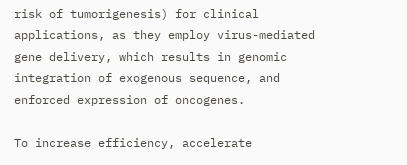risk of tumorigenesis) for clinical applications, as they employ virus-mediated gene delivery, which results in genomic integration of exogenous sequence, and enforced expression of oncogenes.

To increase efficiency, accelerate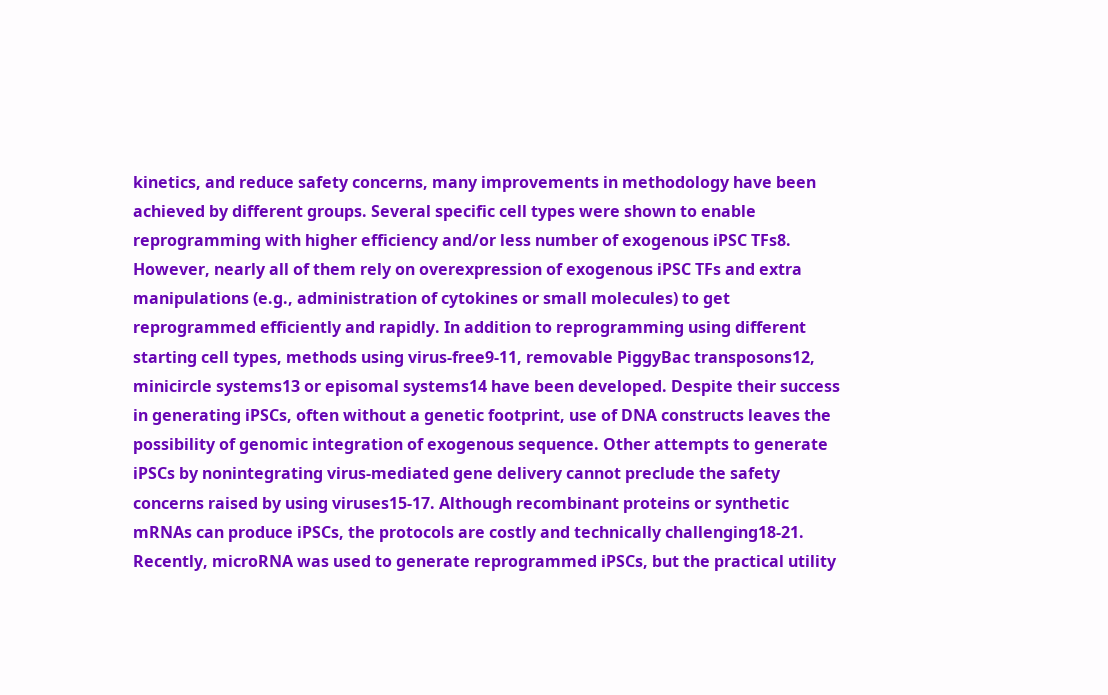kinetics, and reduce safety concerns, many improvements in methodology have been achieved by different groups. Several specific cell types were shown to enable reprogramming with higher efficiency and/or less number of exogenous iPSC TFs8. However, nearly all of them rely on overexpression of exogenous iPSC TFs and extra manipulations (e.g., administration of cytokines or small molecules) to get reprogrammed efficiently and rapidly. In addition to reprogramming using different starting cell types, methods using virus-free9-11, removable PiggyBac transposons12, minicircle systems13 or episomal systems14 have been developed. Despite their success in generating iPSCs, often without a genetic footprint, use of DNA constructs leaves the possibility of genomic integration of exogenous sequence. Other attempts to generate iPSCs by nonintegrating virus-mediated gene delivery cannot preclude the safety concerns raised by using viruses15-17. Although recombinant proteins or synthetic mRNAs can produce iPSCs, the protocols are costly and technically challenging18-21. Recently, microRNA was used to generate reprogrammed iPSCs, but the practical utility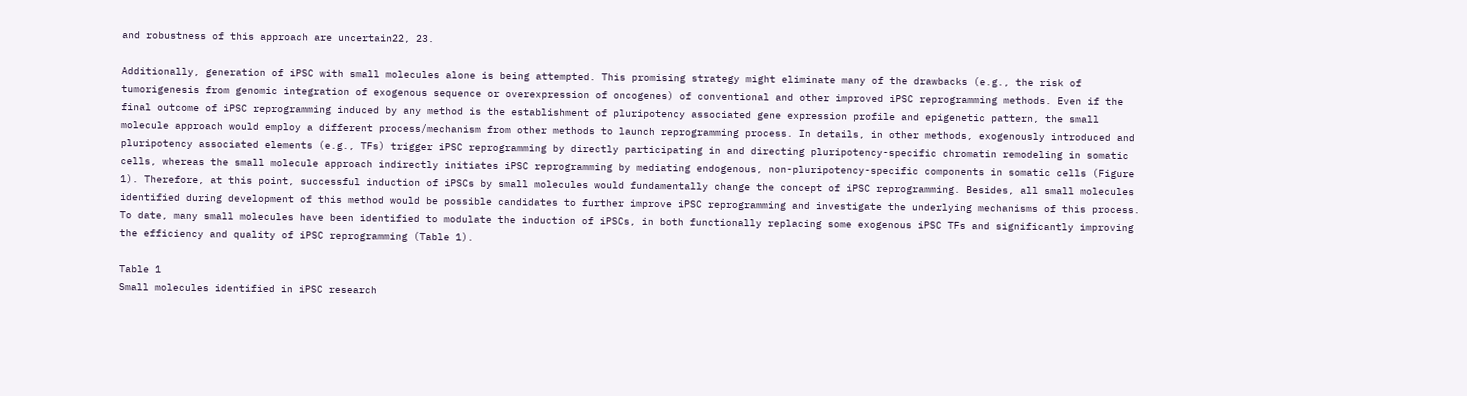and robustness of this approach are uncertain22, 23.

Additionally, generation of iPSC with small molecules alone is being attempted. This promising strategy might eliminate many of the drawbacks (e.g., the risk of tumorigenesis from genomic integration of exogenous sequence or overexpression of oncogenes) of conventional and other improved iPSC reprogramming methods. Even if the final outcome of iPSC reprogramming induced by any method is the establishment of pluripotency associated gene expression profile and epigenetic pattern, the small molecule approach would employ a different process/mechanism from other methods to launch reprogramming process. In details, in other methods, exogenously introduced and pluripotency associated elements (e.g., TFs) trigger iPSC reprogramming by directly participating in and directing pluripotency-specific chromatin remodeling in somatic cells, whereas the small molecule approach indirectly initiates iPSC reprogramming by mediating endogenous, non-pluripotency-specific components in somatic cells (Figure 1). Therefore, at this point, successful induction of iPSCs by small molecules would fundamentally change the concept of iPSC reprogramming. Besides, all small molecules identified during development of this method would be possible candidates to further improve iPSC reprogramming and investigate the underlying mechanisms of this process. To date, many small molecules have been identified to modulate the induction of iPSCs, in both functionally replacing some exogenous iPSC TFs and significantly improving the efficiency and quality of iPSC reprogramming (Table 1).

Table 1
Small molecules identified in iPSC research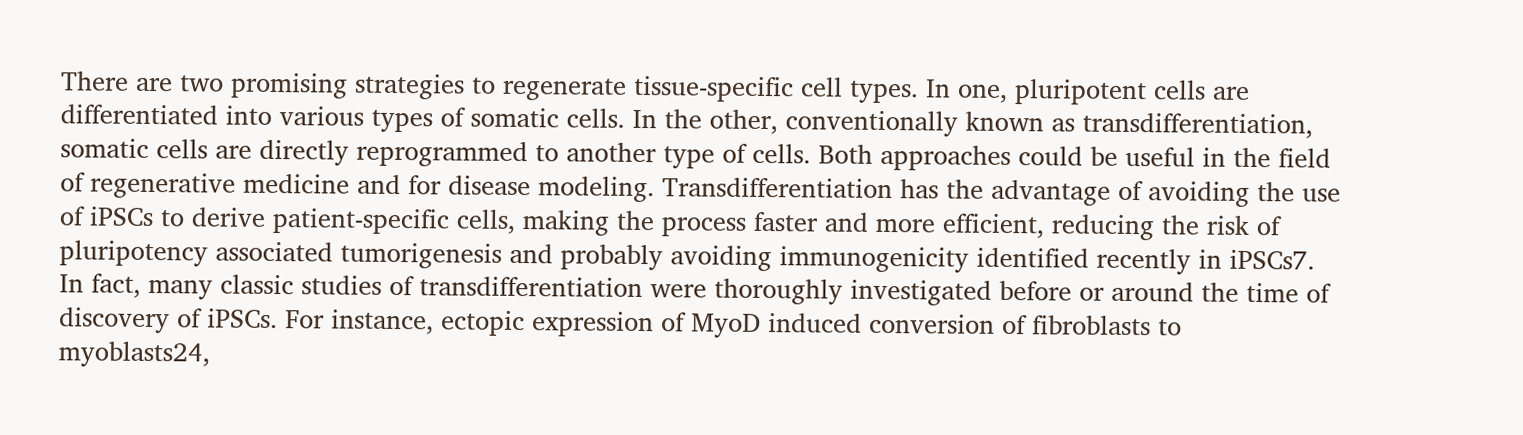There are two promising strategies to regenerate tissue-specific cell types. In one, pluripotent cells are differentiated into various types of somatic cells. In the other, conventionally known as transdifferentiation, somatic cells are directly reprogrammed to another type of cells. Both approaches could be useful in the field of regenerative medicine and for disease modeling. Transdifferentiation has the advantage of avoiding the use of iPSCs to derive patient-specific cells, making the process faster and more efficient, reducing the risk of pluripotency associated tumorigenesis and probably avoiding immunogenicity identified recently in iPSCs7. In fact, many classic studies of transdifferentiation were thoroughly investigated before or around the time of discovery of iPSCs. For instance, ectopic expression of MyoD induced conversion of fibroblasts to myoblasts24,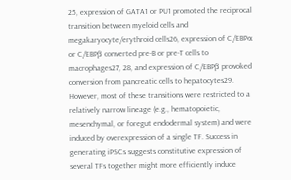25, expression of GATA1 or PU1 promoted the reciprocal transition between myeloid cells and megakaryocyte/erythroid cells26, expression of C/EBPα or C/EBPβ converted pre-B or pre-T cells to macrophages27, 28, and expression of C/EBPβ provoked conversion from pancreatic cells to hepatocytes29. However, most of these transitions were restricted to a relatively narrow lineage (e.g., hematopoietic, mesenchymal, or foregut endodermal system) and were induced by overexpression of a single TF. Success in generating iPSCs suggests constitutive expression of several TFs together might more efficiently induce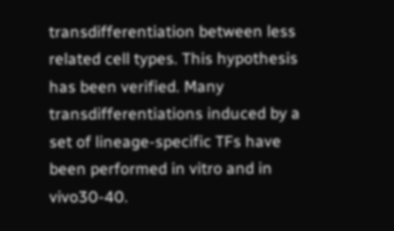transdifferentiation between less related cell types. This hypothesis has been verified. Many transdifferentiations induced by a set of lineage-specific TFs have been performed in vitro and in vivo30-40.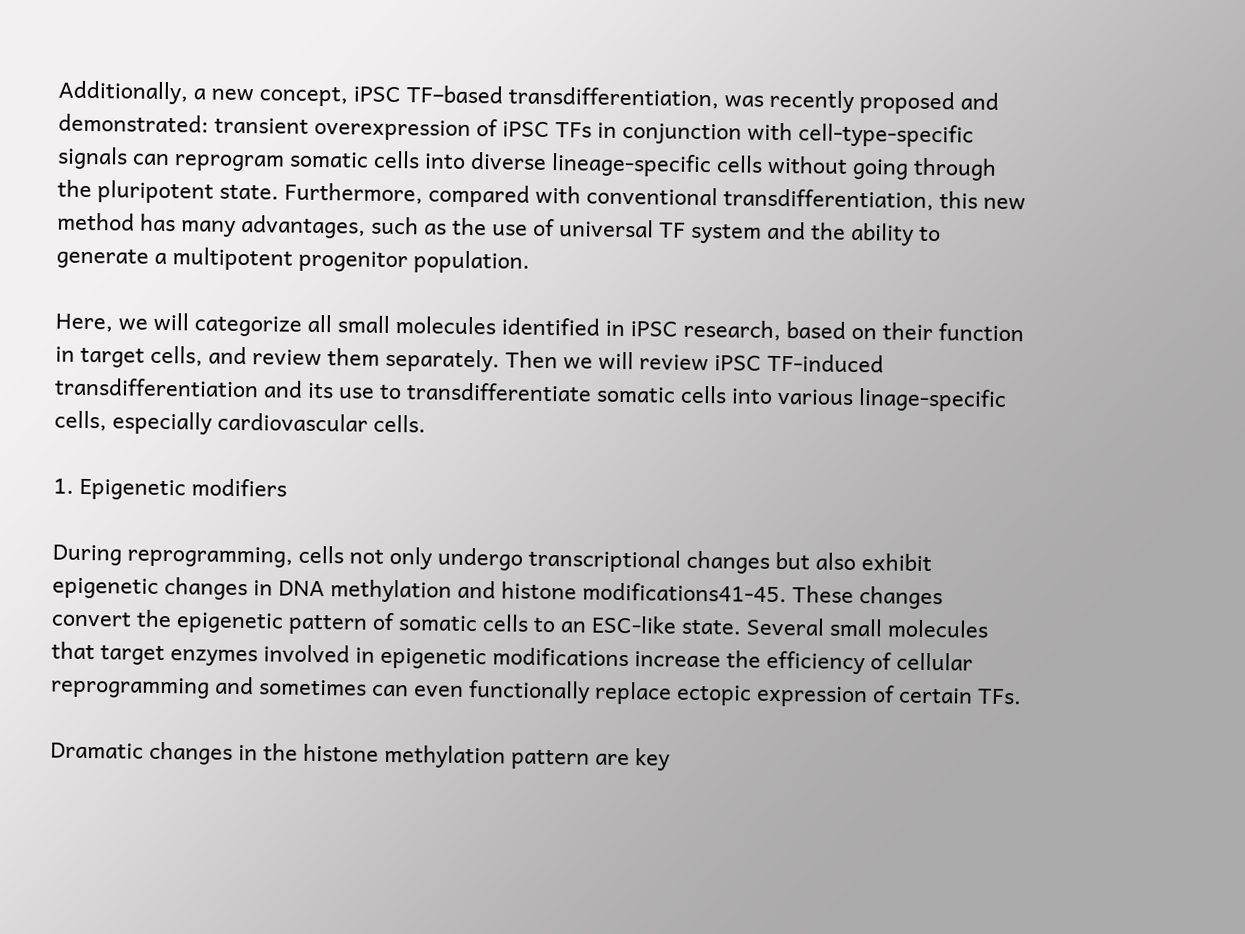Additionally, a new concept, iPSC TF–based transdifferentiation, was recently proposed and demonstrated: transient overexpression of iPSC TFs in conjunction with cell-type-specific signals can reprogram somatic cells into diverse lineage-specific cells without going through the pluripotent state. Furthermore, compared with conventional transdifferentiation, this new method has many advantages, such as the use of universal TF system and the ability to generate a multipotent progenitor population.

Here, we will categorize all small molecules identified in iPSC research, based on their function in target cells, and review them separately. Then we will review iPSC TF-induced transdifferentiation and its use to transdifferentiate somatic cells into various linage-specific cells, especially cardiovascular cells.

1. Epigenetic modifiers

During reprogramming, cells not only undergo transcriptional changes but also exhibit epigenetic changes in DNA methylation and histone modifications41-45. These changes convert the epigenetic pattern of somatic cells to an ESC-like state. Several small molecules that target enzymes involved in epigenetic modifications increase the efficiency of cellular reprogramming and sometimes can even functionally replace ectopic expression of certain TFs.

Dramatic changes in the histone methylation pattern are key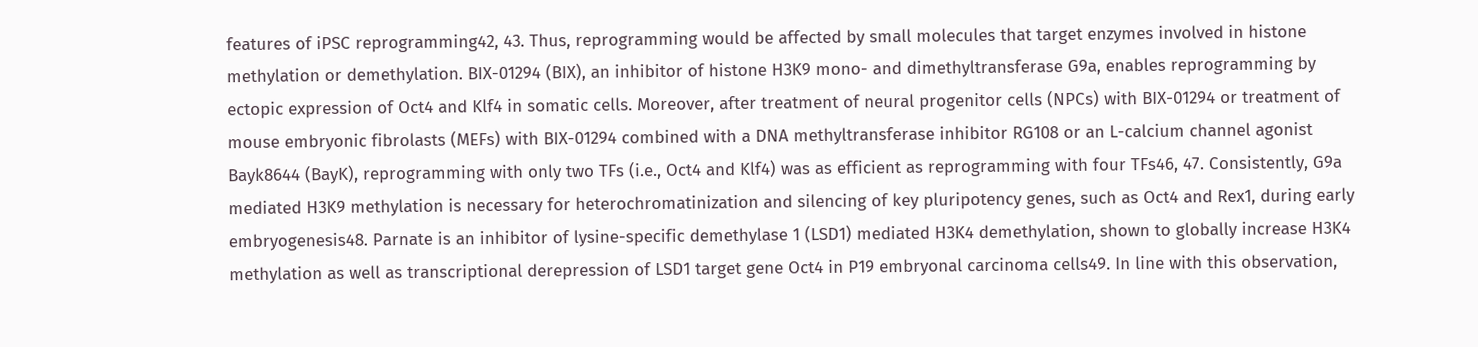features of iPSC reprogramming42, 43. Thus, reprogramming would be affected by small molecules that target enzymes involved in histone methylation or demethylation. BIX-01294 (BIX), an inhibitor of histone H3K9 mono- and dimethyltransferase G9a, enables reprogramming by ectopic expression of Oct4 and Klf4 in somatic cells. Moreover, after treatment of neural progenitor cells (NPCs) with BIX-01294 or treatment of mouse embryonic fibrolasts (MEFs) with BIX-01294 combined with a DNA methyltransferase inhibitor RG108 or an L-calcium channel agonist Bayk8644 (BayK), reprogramming with only two TFs (i.e., Oct4 and Klf4) was as efficient as reprogramming with four TFs46, 47. Consistently, G9a mediated H3K9 methylation is necessary for heterochromatinization and silencing of key pluripotency genes, such as Oct4 and Rex1, during early embryogenesis48. Parnate is an inhibitor of lysine-specific demethylase 1 (LSD1) mediated H3K4 demethylation, shown to globally increase H3K4 methylation as well as transcriptional derepression of LSD1 target gene Oct4 in P19 embryonal carcinoma cells49. In line with this observation,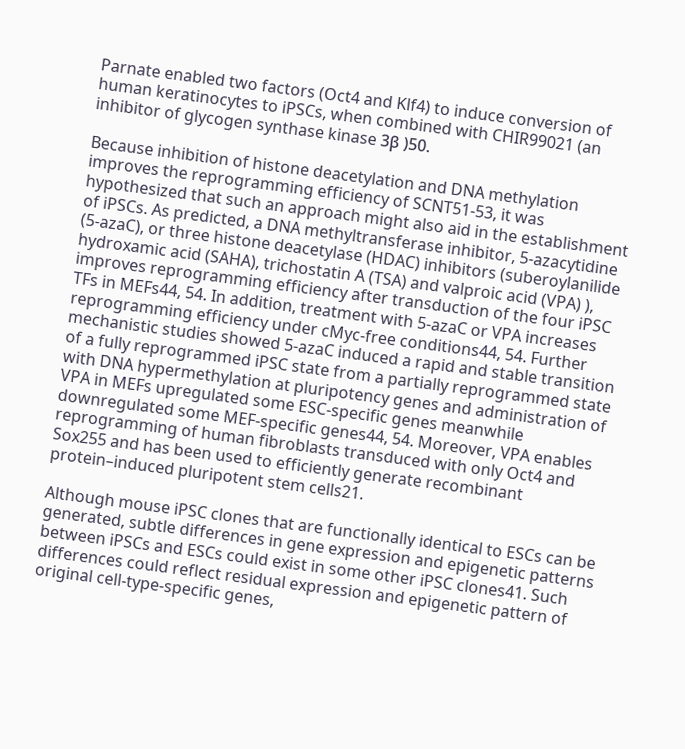Parnate enabled two factors (Oct4 and Klf4) to induce conversion of human keratinocytes to iPSCs, when combined with CHIR99021 (an inhibitor of glycogen synthase kinase 3β )50.

Because inhibition of histone deacetylation and DNA methylation improves the reprogramming efficiency of SCNT51-53, it was hypothesized that such an approach might also aid in the establishment of iPSCs. As predicted, a DNA methyltransferase inhibitor, 5-azacytidine (5-azaC), or three histone deacetylase (HDAC) inhibitors (suberoylanilide hydroxamic acid (SAHA), trichostatin A (TSA) and valproic acid (VPA) ), improves reprogramming efficiency after transduction of the four iPSC TFs in MEFs44, 54. In addition, treatment with 5-azaC or VPA increases reprogramming efficiency under cMyc-free conditions44, 54. Further mechanistic studies showed 5-azaC induced a rapid and stable transition of a fully reprogrammed iPSC state from a partially reprogrammed state with DNA hypermethylation at pluripotency genes and administration of VPA in MEFs upregulated some ESC-specific genes meanwhile downregulated some MEF-specific genes44, 54. Moreover, VPA enables reprogramming of human fibroblasts transduced with only Oct4 and Sox255 and has been used to efficiently generate recombinant protein–induced pluripotent stem cells21.

Although mouse iPSC clones that are functionally identical to ESCs can be generated, subtle differences in gene expression and epigenetic patterns between iPSCs and ESCs could exist in some other iPSC clones41. Such differences could reflect residual expression and epigenetic pattern of original cell-type-specific genes,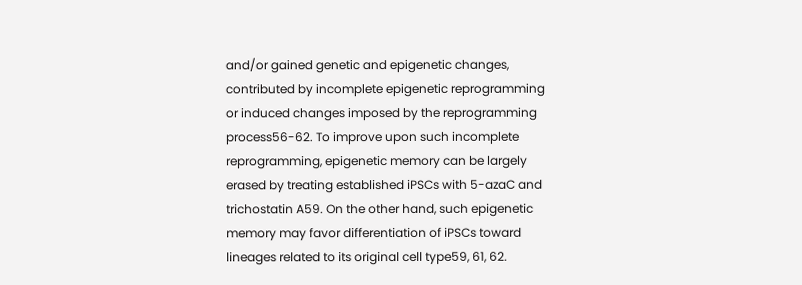and/or gained genetic and epigenetic changes, contributed by incomplete epigenetic reprogramming or induced changes imposed by the reprogramming process56-62. To improve upon such incomplete reprogramming, epigenetic memory can be largely erased by treating established iPSCs with 5-azaC and trichostatin A59. On the other hand, such epigenetic memory may favor differentiation of iPSCs toward lineages related to its original cell type59, 61, 62.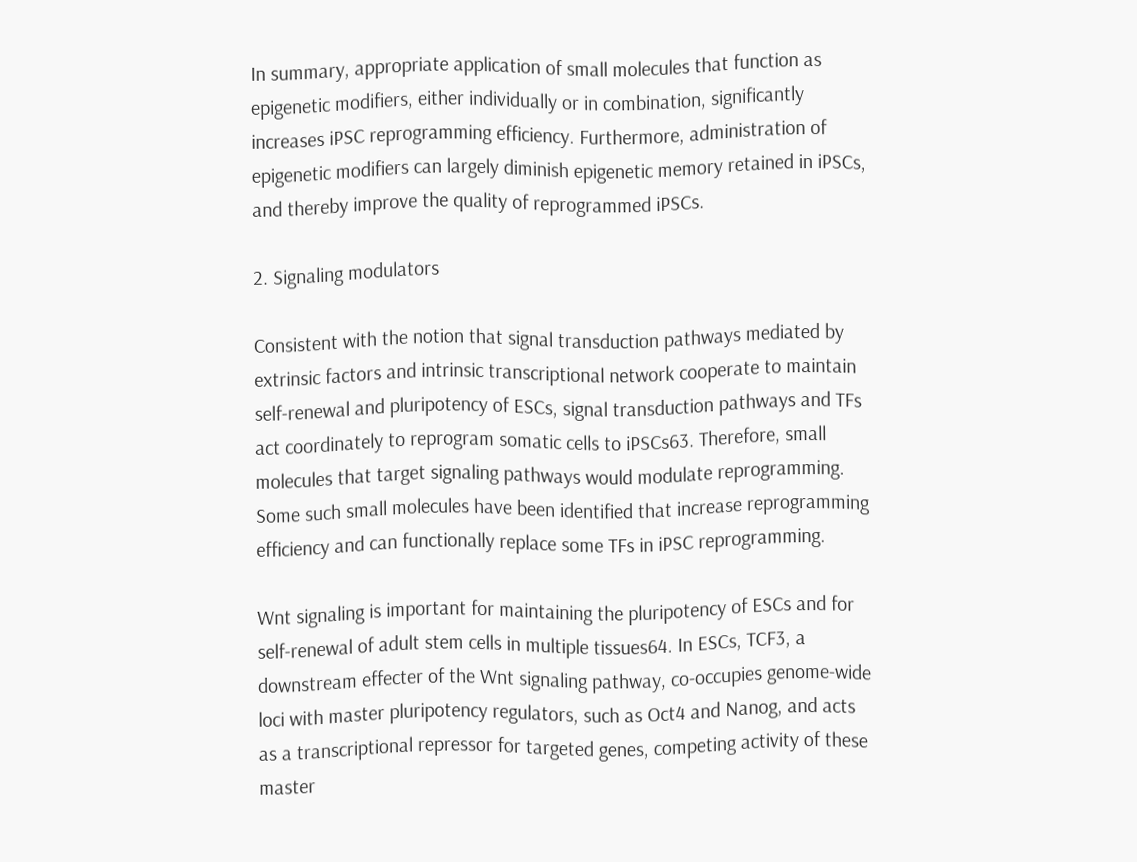In summary, appropriate application of small molecules that function as epigenetic modifiers, either individually or in combination, significantly increases iPSC reprogramming efficiency. Furthermore, administration of epigenetic modifiers can largely diminish epigenetic memory retained in iPSCs, and thereby improve the quality of reprogrammed iPSCs.

2. Signaling modulators

Consistent with the notion that signal transduction pathways mediated by extrinsic factors and intrinsic transcriptional network cooperate to maintain self-renewal and pluripotency of ESCs, signal transduction pathways and TFs act coordinately to reprogram somatic cells to iPSCs63. Therefore, small molecules that target signaling pathways would modulate reprogramming. Some such small molecules have been identified that increase reprogramming efficiency and can functionally replace some TFs in iPSC reprogramming.

Wnt signaling is important for maintaining the pluripotency of ESCs and for self-renewal of adult stem cells in multiple tissues64. In ESCs, TCF3, a downstream effecter of the Wnt signaling pathway, co-occupies genome-wide loci with master pluripotency regulators, such as Oct4 and Nanog, and acts as a transcriptional repressor for targeted genes, competing activity of these master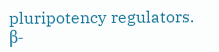pluripotency regulators. β-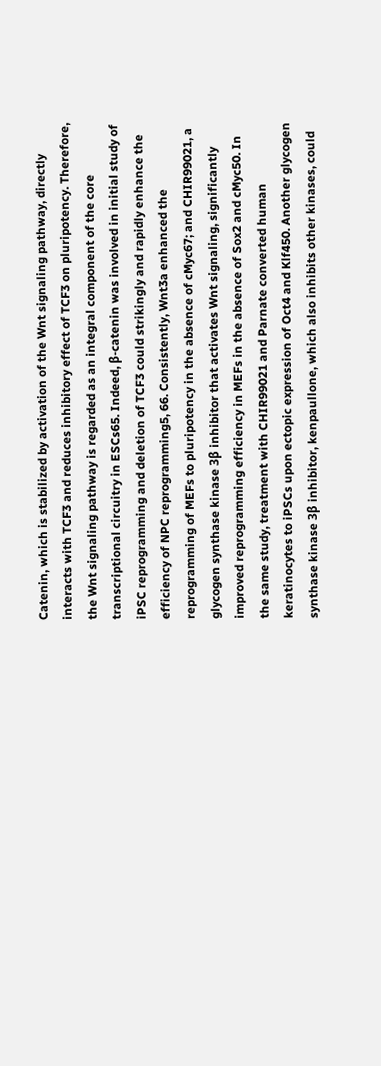Catenin, which is stabilized by activation of the Wnt signaling pathway, directly interacts with TCF3 and reduces inhibitory effect of TCF3 on pluripotency. Therefore, the Wnt signaling pathway is regarded as an integral component of the core transcriptional circuitry in ESCs65. Indeed, β-catenin was involved in initial study of iPSC reprogramming and deletion of TCF3 could strikingly and rapidly enhance the efficiency of NPC reprogramming5, 66. Consistently, Wnt3a enhanced the reprogramming of MEFs to pluripotency in the absence of cMyc67; and CHIR99021, a glycogen synthase kinase 3β inhibitor that activates Wnt signaling, significantly improved reprogramming efficiency in MEFs in the absence of Sox2 and cMyc50. In the same study, treatment with CHIR99021 and Parnate converted human keratinocytes to iPSCs upon ectopic expression of Oct4 and Klf450. Another glycogen synthase kinase 3β inhibitor, kenpaullone, which also inhibits other kinases, could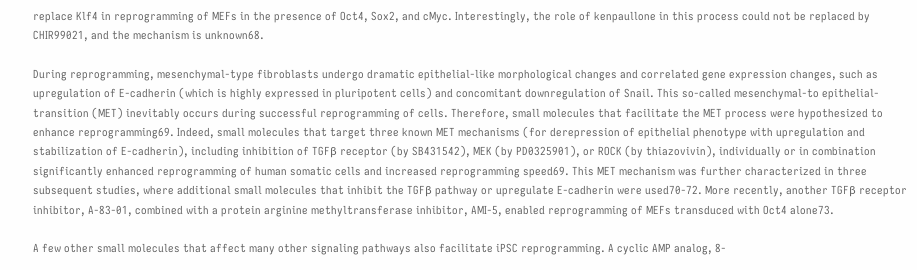replace Klf4 in reprogramming of MEFs in the presence of Oct4, Sox2, and cMyc. Interestingly, the role of kenpaullone in this process could not be replaced by CHIR99021, and the mechanism is unknown68.

During reprogramming, mesenchymal-type fibroblasts undergo dramatic epithelial-like morphological changes and correlated gene expression changes, such as upregulation of E-cadherin (which is highly expressed in pluripotent cells) and concomitant downregulation of Snail. This so-called mesenchymal-to epithelial-transition (MET) inevitably occurs during successful reprogramming of cells. Therefore, small molecules that facilitate the MET process were hypothesized to enhance reprogramming69. Indeed, small molecules that target three known MET mechanisms (for derepression of epithelial phenotype with upregulation and stabilization of E-cadherin), including inhibition of TGFβ receptor (by SB431542), MEK (by PD0325901), or ROCK (by thiazovivin), individually or in combination significantly enhanced reprogramming of human somatic cells and increased reprogramming speed69. This MET mechanism was further characterized in three subsequent studies, where additional small molecules that inhibit the TGFβ pathway or upregulate E-cadherin were used70-72. More recently, another TGFβ receptor inhibitor, A-83-01, combined with a protein arginine methyltransferase inhibitor, AMI-5, enabled reprogramming of MEFs transduced with Oct4 alone73.

A few other small molecules that affect many other signaling pathways also facilitate iPSC reprogramming. A cyclic AMP analog, 8-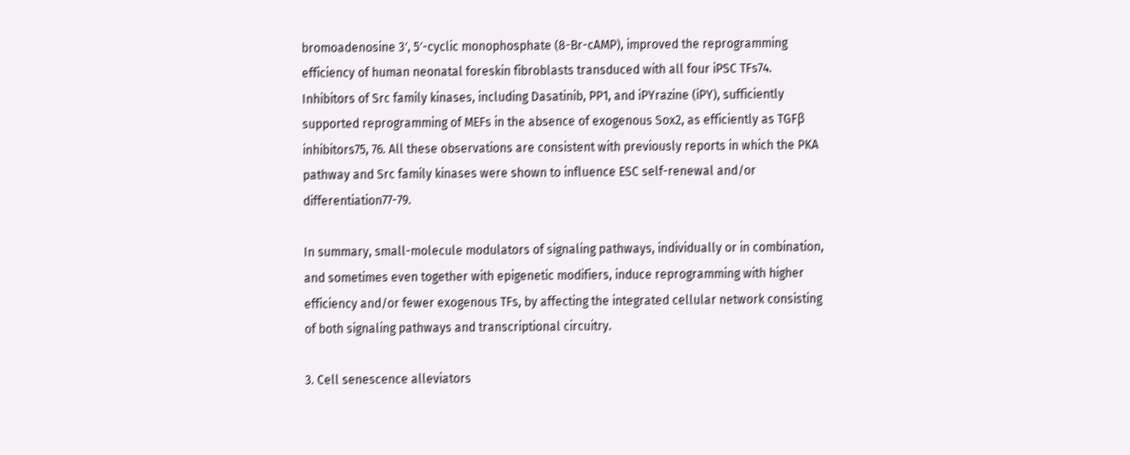bromoadenosine 3′, 5′-cyclic monophosphate (8-Br-cAMP), improved the reprogramming efficiency of human neonatal foreskin fibroblasts transduced with all four iPSC TFs74. Inhibitors of Src family kinases, including Dasatinib, PP1, and iPYrazine (iPY), sufficiently supported reprogramming of MEFs in the absence of exogenous Sox2, as efficiently as TGFβ inhibitors75, 76. All these observations are consistent with previously reports in which the PKA pathway and Src family kinases were shown to influence ESC self-renewal and/or differentiation77-79.

In summary, small-molecule modulators of signaling pathways, individually or in combination, and sometimes even together with epigenetic modifiers, induce reprogramming with higher efficiency and/or fewer exogenous TFs, by affecting the integrated cellular network consisting of both signaling pathways and transcriptional circuitry.

3. Cell senescence alleviators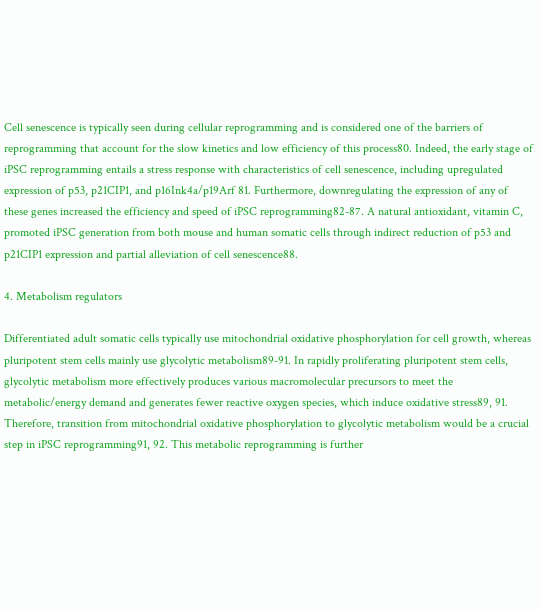Cell senescence is typically seen during cellular reprogramming and is considered one of the barriers of reprogramming that account for the slow kinetics and low efficiency of this process80. Indeed, the early stage of iPSC reprogramming entails a stress response with characteristics of cell senescence, including upregulated expression of p53, p21CIP1, and p16Ink4a/p19Arf 81. Furthermore, downregulating the expression of any of these genes increased the efficiency and speed of iPSC reprogramming82-87. A natural antioxidant, vitamin C, promoted iPSC generation from both mouse and human somatic cells through indirect reduction of p53 and p21CIP1 expression and partial alleviation of cell senescence88.

4. Metabolism regulators

Differentiated adult somatic cells typically use mitochondrial oxidative phosphorylation for cell growth, whereas pluripotent stem cells mainly use glycolytic metabolism89-91. In rapidly proliferating pluripotent stem cells, glycolytic metabolism more effectively produces various macromolecular precursors to meet the metabolic/energy demand and generates fewer reactive oxygen species, which induce oxidative stress89, 91. Therefore, transition from mitochondrial oxidative phosphorylation to glycolytic metabolism would be a crucial step in iPSC reprogramming91, 92. This metabolic reprogramming is further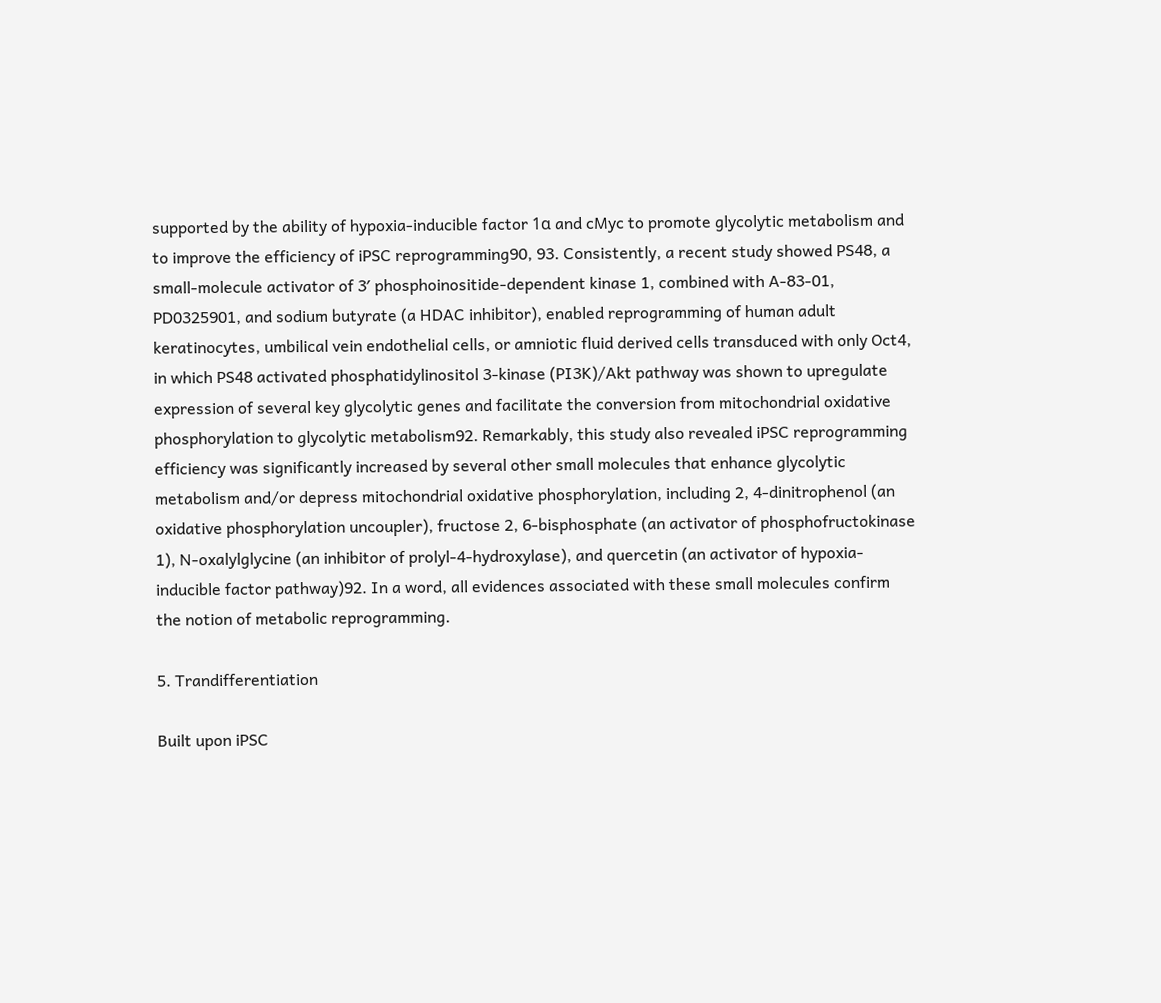supported by the ability of hypoxia-inducible factor 1α and cMyc to promote glycolytic metabolism and to improve the efficiency of iPSC reprogramming90, 93. Consistently, a recent study showed PS48, a small-molecule activator of 3′ phosphoinositide-dependent kinase 1, combined with A-83-01, PD0325901, and sodium butyrate (a HDAC inhibitor), enabled reprogramming of human adult keratinocytes, umbilical vein endothelial cells, or amniotic fluid derived cells transduced with only Oct4, in which PS48 activated phosphatidylinositol 3-kinase (PI3K)/Akt pathway was shown to upregulate expression of several key glycolytic genes and facilitate the conversion from mitochondrial oxidative phosphorylation to glycolytic metabolism92. Remarkably, this study also revealed iPSC reprogramming efficiency was significantly increased by several other small molecules that enhance glycolytic metabolism and/or depress mitochondrial oxidative phosphorylation, including 2, 4-dinitrophenol (an oxidative phosphorylation uncoupler), fructose 2, 6-bisphosphate (an activator of phosphofructokinase 1), N-oxalylglycine (an inhibitor of prolyl-4-hydroxylase), and quercetin (an activator of hypoxia-inducible factor pathway)92. In a word, all evidences associated with these small molecules confirm the notion of metabolic reprogramming.

5. Trandifferentiation

Built upon iPSC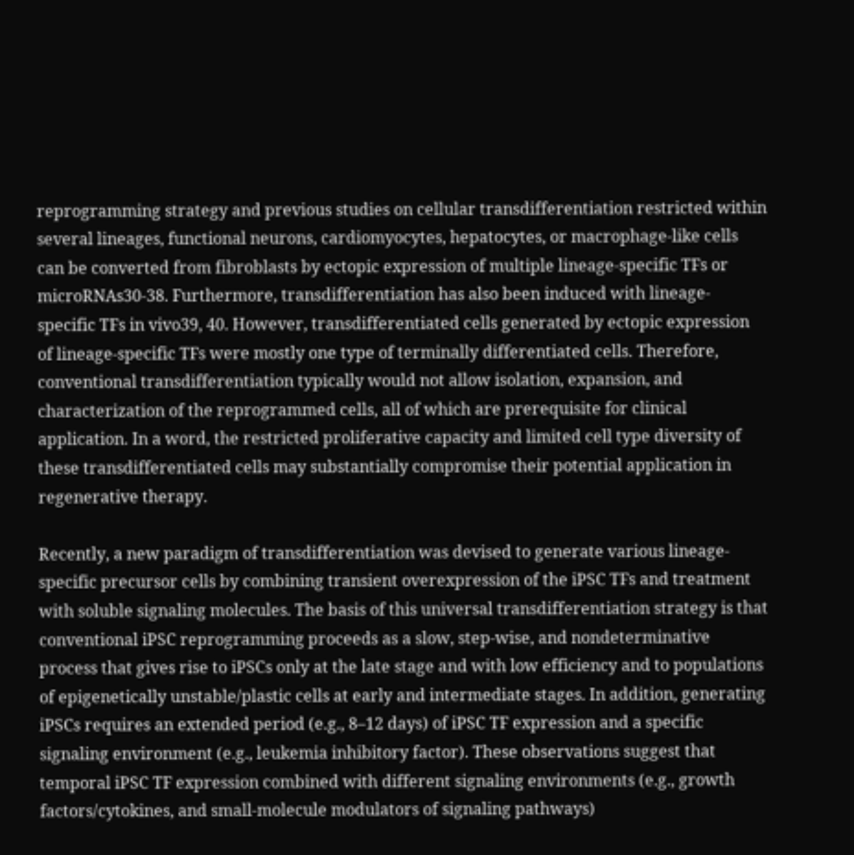reprogramming strategy and previous studies on cellular transdifferentiation restricted within several lineages, functional neurons, cardiomyocytes, hepatocytes, or macrophage-like cells can be converted from fibroblasts by ectopic expression of multiple lineage-specific TFs or microRNAs30-38. Furthermore, transdifferentiation has also been induced with lineage-specific TFs in vivo39, 40. However, transdifferentiated cells generated by ectopic expression of lineage-specific TFs were mostly one type of terminally differentiated cells. Therefore, conventional transdifferentiation typically would not allow isolation, expansion, and characterization of the reprogrammed cells, all of which are prerequisite for clinical application. In a word, the restricted proliferative capacity and limited cell type diversity of these transdifferentiated cells may substantially compromise their potential application in regenerative therapy.

Recently, a new paradigm of transdifferentiation was devised to generate various lineage-specific precursor cells by combining transient overexpression of the iPSC TFs and treatment with soluble signaling molecules. The basis of this universal transdifferentiation strategy is that conventional iPSC reprogramming proceeds as a slow, step-wise, and nondeterminative process that gives rise to iPSCs only at the late stage and with low efficiency and to populations of epigenetically unstable/plastic cells at early and intermediate stages. In addition, generating iPSCs requires an extended period (e.g., 8–12 days) of iPSC TF expression and a specific signaling environment (e.g., leukemia inhibitory factor). These observations suggest that temporal iPSC TF expression combined with different signaling environments (e.g., growth factors/cytokines, and small-molecule modulators of signaling pathways)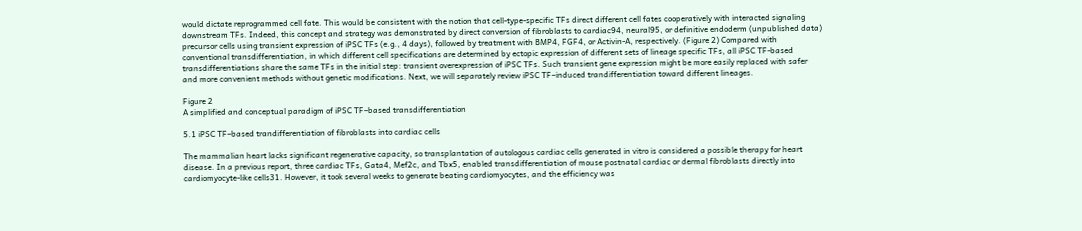would dictate reprogrammed cell fate. This would be consistent with the notion that cell-type-specific TFs direct different cell fates cooperatively with interacted signaling downstream TFs. Indeed, this concept and strategy was demonstrated by direct conversion of fibroblasts to cardiac94, neural95, or definitive endoderm (unpublished data) precursor cells using transient expression of iPSC TFs (e.g., 4 days), followed by treatment with BMP4, FGF4, or Activin-A, respectively. (Figure 2) Compared with conventional transdifferentiation, in which different cell specifications are determined by ectopic expression of different sets of lineage specific TFs, all iPSC TF-based transdifferentiations share the same TFs in the initial step: transient overexpression of iPSC TFs. Such transient gene expression might be more easily replaced with safer and more convenient methods without genetic modifications. Next, we will separately review iPSC TF–induced trandifferentiation toward different lineages.

Figure 2
A simplified and conceptual paradigm of iPSC TF–based transdifferentiation

5.1 iPSC TF–based trandifferentiation of fibroblasts into cardiac cells

The mammalian heart lacks significant regenerative capacity, so transplantation of autologous cardiac cells generated in vitro is considered a possible therapy for heart disease. In a previous report, three cardiac TFs, Gata4, Mef2c, and Tbx5, enabled transdifferentiation of mouse postnatal cardiac or dermal fibroblasts directly into cardiomyocyte-like cells31. However, it took several weeks to generate beating cardiomyocytes, and the efficiency was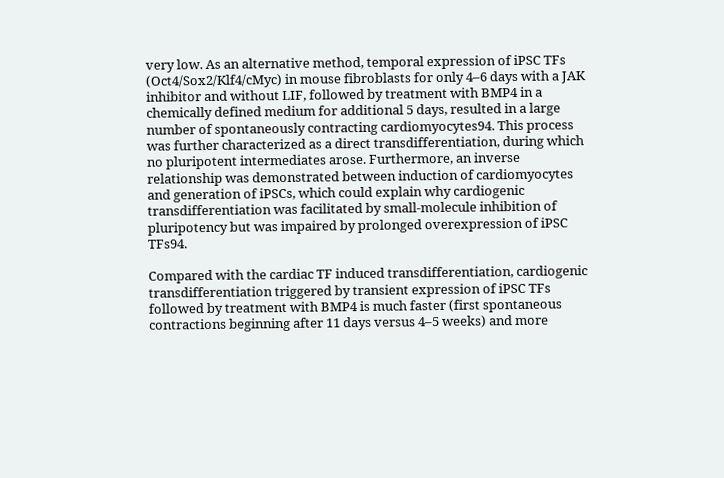very low. As an alternative method, temporal expression of iPSC TFs (Oct4/Sox2/Klf4/cMyc) in mouse fibroblasts for only 4–6 days with a JAK inhibitor and without LIF, followed by treatment with BMP4 in a chemically defined medium for additional 5 days, resulted in a large number of spontaneously contracting cardiomyocytes94. This process was further characterized as a direct transdifferentiation, during which no pluripotent intermediates arose. Furthermore, an inverse relationship was demonstrated between induction of cardiomyocytes and generation of iPSCs, which could explain why cardiogenic transdifferentiation was facilitated by small-molecule inhibition of pluripotency but was impaired by prolonged overexpression of iPSC TFs94.

Compared with the cardiac TF induced transdifferentiation, cardiogenic transdifferentiation triggered by transient expression of iPSC TFs followed by treatment with BMP4 is much faster (first spontaneous contractions beginning after 11 days versus 4–5 weeks) and more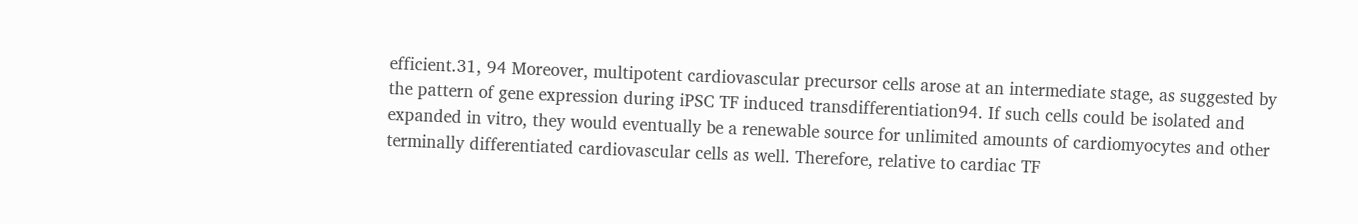efficient.31, 94 Moreover, multipotent cardiovascular precursor cells arose at an intermediate stage, as suggested by the pattern of gene expression during iPSC TF induced transdifferentiation94. If such cells could be isolated and expanded in vitro, they would eventually be a renewable source for unlimited amounts of cardiomyocytes and other terminally differentiated cardiovascular cells as well. Therefore, relative to cardiac TF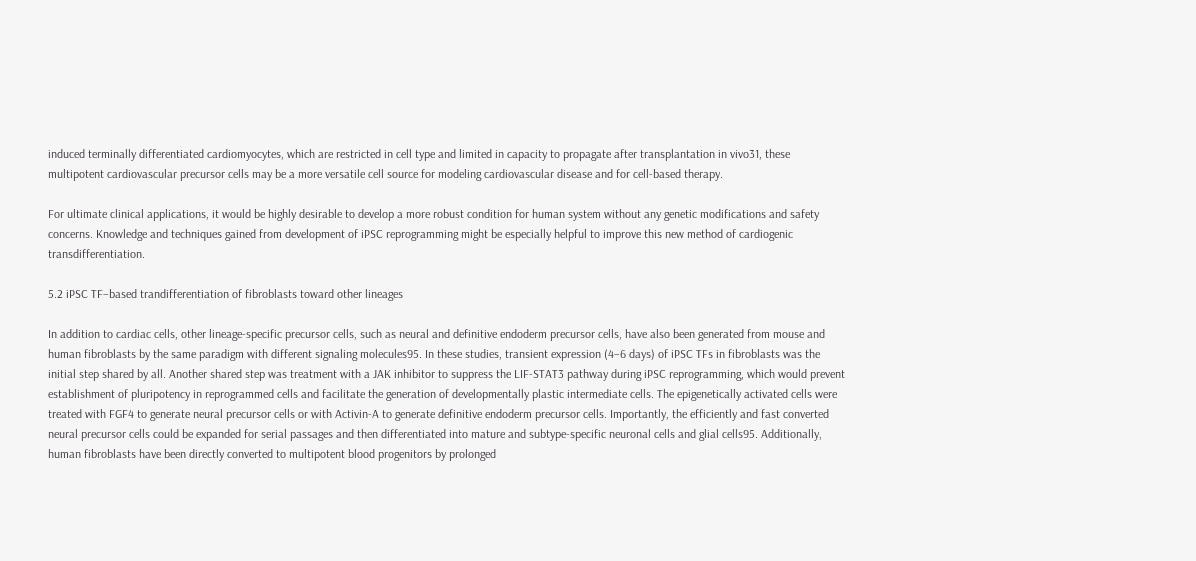induced terminally differentiated cardiomyocytes, which are restricted in cell type and limited in capacity to propagate after transplantation in vivo31, these multipotent cardiovascular precursor cells may be a more versatile cell source for modeling cardiovascular disease and for cell-based therapy.

For ultimate clinical applications, it would be highly desirable to develop a more robust condition for human system without any genetic modifications and safety concerns. Knowledge and techniques gained from development of iPSC reprogramming might be especially helpful to improve this new method of cardiogenic transdifferentiation.

5.2 iPSC TF–based trandifferentiation of fibroblasts toward other lineages

In addition to cardiac cells, other lineage-specific precursor cells, such as neural and definitive endoderm precursor cells, have also been generated from mouse and human fibroblasts by the same paradigm with different signaling molecules95. In these studies, transient expression (4–6 days) of iPSC TFs in fibroblasts was the initial step shared by all. Another shared step was treatment with a JAK inhibitor to suppress the LIF-STAT3 pathway during iPSC reprogramming, which would prevent establishment of pluripotency in reprogrammed cells and facilitate the generation of developmentally plastic intermediate cells. The epigenetically activated cells were treated with FGF4 to generate neural precursor cells or with Activin-A to generate definitive endoderm precursor cells. Importantly, the efficiently and fast converted neural precursor cells could be expanded for serial passages and then differentiated into mature and subtype-specific neuronal cells and glial cells95. Additionally, human fibroblasts have been directly converted to multipotent blood progenitors by prolonged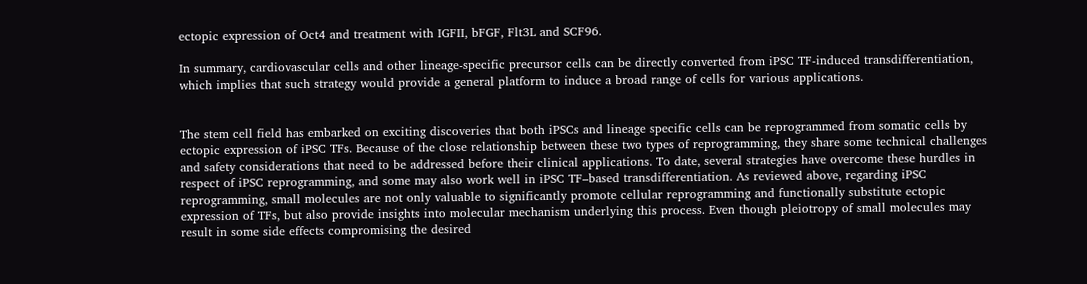ectopic expression of Oct4 and treatment with IGFII, bFGF, Flt3L and SCF96.

In summary, cardiovascular cells and other lineage-specific precursor cells can be directly converted from iPSC TF-induced transdifferentiation, which implies that such strategy would provide a general platform to induce a broad range of cells for various applications.


The stem cell field has embarked on exciting discoveries that both iPSCs and lineage specific cells can be reprogrammed from somatic cells by ectopic expression of iPSC TFs. Because of the close relationship between these two types of reprogramming, they share some technical challenges and safety considerations that need to be addressed before their clinical applications. To date, several strategies have overcome these hurdles in respect of iPSC reprogramming, and some may also work well in iPSC TF–based transdifferentiation. As reviewed above, regarding iPSC reprogramming, small molecules are not only valuable to significantly promote cellular reprogramming and functionally substitute ectopic expression of TFs, but also provide insights into molecular mechanism underlying this process. Even though pleiotropy of small molecules may result in some side effects compromising the desired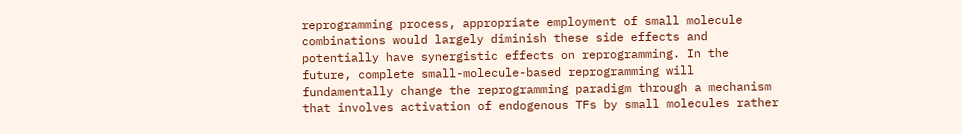reprogramming process, appropriate employment of small molecule combinations would largely diminish these side effects and potentially have synergistic effects on reprogramming. In the future, complete small-molecule-based reprogramming will fundamentally change the reprogramming paradigm through a mechanism that involves activation of endogenous TFs by small molecules rather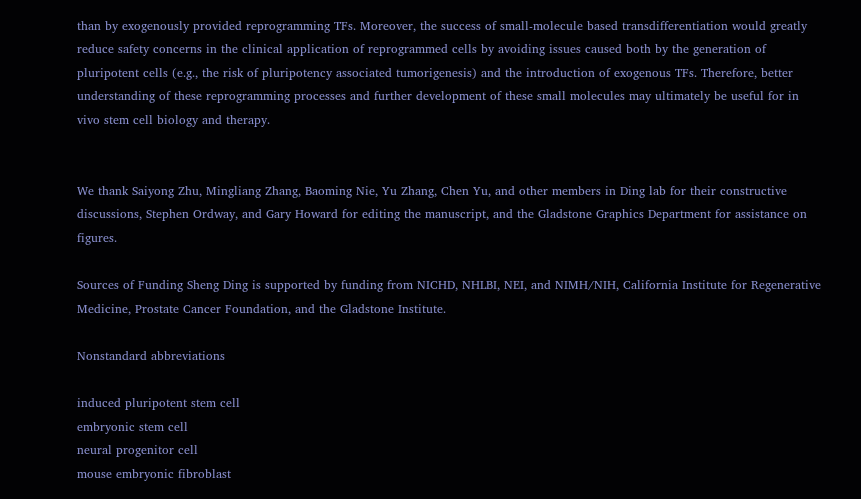than by exogenously provided reprogramming TFs. Moreover, the success of small-molecule based transdifferentiation would greatly reduce safety concerns in the clinical application of reprogrammed cells by avoiding issues caused both by the generation of pluripotent cells (e.g., the risk of pluripotency associated tumorigenesis) and the introduction of exogenous TFs. Therefore, better understanding of these reprogramming processes and further development of these small molecules may ultimately be useful for in vivo stem cell biology and therapy.


We thank Saiyong Zhu, Mingliang Zhang, Baoming Nie, Yu Zhang, Chen Yu, and other members in Ding lab for their constructive discussions, Stephen Ordway, and Gary Howard for editing the manuscript, and the Gladstone Graphics Department for assistance on figures.

Sources of Funding Sheng Ding is supported by funding from NICHD, NHLBI, NEI, and NIMH/NIH, California Institute for Regenerative Medicine, Prostate Cancer Foundation, and the Gladstone Institute.

Nonstandard abbreviations

induced pluripotent stem cell
embryonic stem cell
neural progenitor cell
mouse embryonic fibroblast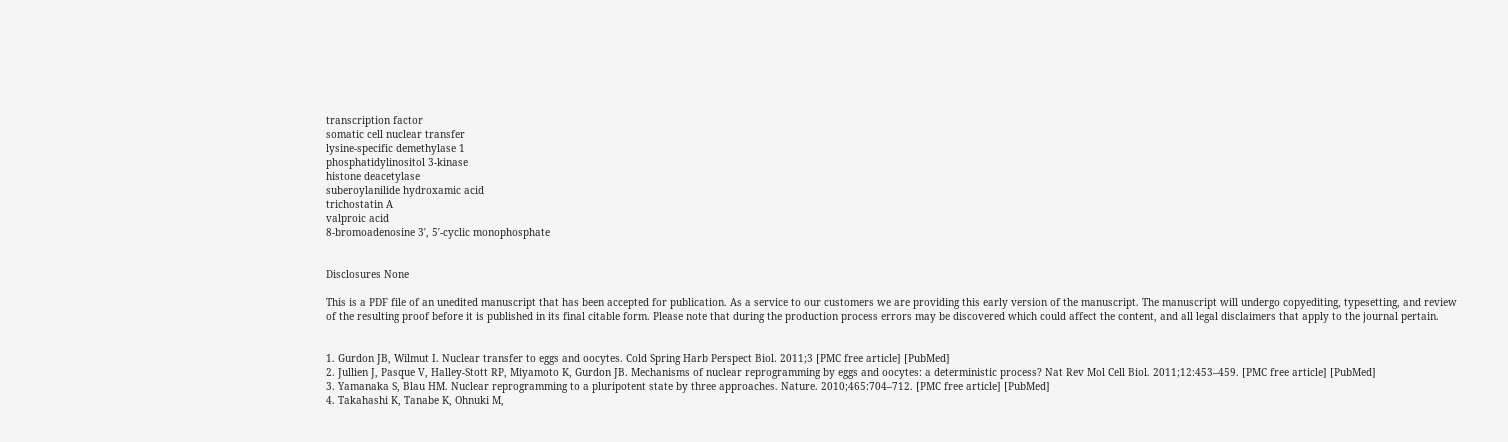transcription factor
somatic cell nuclear transfer
lysine-specific demethylase 1
phosphatidylinositol 3-kinase
histone deacetylase
suberoylanilide hydroxamic acid
trichostatin A
valproic acid
8-bromoadenosine 3′, 5′-cyclic monophosphate


Disclosures None

This is a PDF file of an unedited manuscript that has been accepted for publication. As a service to our customers we are providing this early version of the manuscript. The manuscript will undergo copyediting, typesetting, and review of the resulting proof before it is published in its final citable form. Please note that during the production process errors may be discovered which could affect the content, and all legal disclaimers that apply to the journal pertain.


1. Gurdon JB, Wilmut I. Nuclear transfer to eggs and oocytes. Cold Spring Harb Perspect Biol. 2011;3 [PMC free article] [PubMed]
2. Jullien J, Pasque V, Halley-Stott RP, Miyamoto K, Gurdon JB. Mechanisms of nuclear reprogramming by eggs and oocytes: a deterministic process? Nat Rev Mol Cell Biol. 2011;12:453–459. [PMC free article] [PubMed]
3. Yamanaka S, Blau HM. Nuclear reprogramming to a pluripotent state by three approaches. Nature. 2010;465:704–712. [PMC free article] [PubMed]
4. Takahashi K, Tanabe K, Ohnuki M,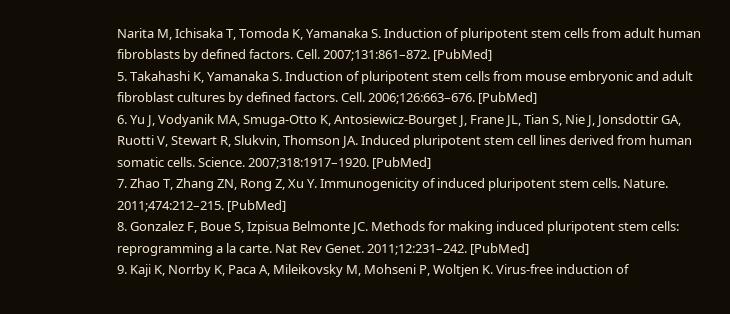Narita M, Ichisaka T, Tomoda K, Yamanaka S. Induction of pluripotent stem cells from adult human fibroblasts by defined factors. Cell. 2007;131:861–872. [PubMed]
5. Takahashi K, Yamanaka S. Induction of pluripotent stem cells from mouse embryonic and adult fibroblast cultures by defined factors. Cell. 2006;126:663–676. [PubMed]
6. Yu J, Vodyanik MA, Smuga-Otto K, Antosiewicz-Bourget J, Frane JL, Tian S, Nie J, Jonsdottir GA, Ruotti V, Stewart R, Slukvin, Thomson JA. Induced pluripotent stem cell lines derived from human somatic cells. Science. 2007;318:1917–1920. [PubMed]
7. Zhao T, Zhang ZN, Rong Z, Xu Y. Immunogenicity of induced pluripotent stem cells. Nature. 2011;474:212–215. [PubMed]
8. Gonzalez F, Boue S, Izpisua Belmonte JC. Methods for making induced pluripotent stem cells: reprogramming a la carte. Nat Rev Genet. 2011;12:231–242. [PubMed]
9. Kaji K, Norrby K, Paca A, Mileikovsky M, Mohseni P, Woltjen K. Virus-free induction of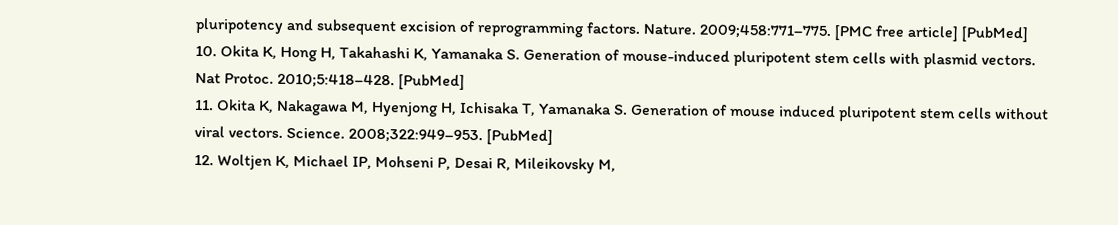pluripotency and subsequent excision of reprogramming factors. Nature. 2009;458:771–775. [PMC free article] [PubMed]
10. Okita K, Hong H, Takahashi K, Yamanaka S. Generation of mouse-induced pluripotent stem cells with plasmid vectors. Nat Protoc. 2010;5:418–428. [PubMed]
11. Okita K, Nakagawa M, Hyenjong H, Ichisaka T, Yamanaka S. Generation of mouse induced pluripotent stem cells without viral vectors. Science. 2008;322:949–953. [PubMed]
12. Woltjen K, Michael IP, Mohseni P, Desai R, Mileikovsky M,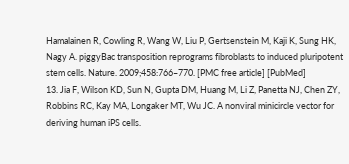Hamalainen R, Cowling R, Wang W, Liu P, Gertsenstein M, Kaji K, Sung HK, Nagy A. piggyBac transposition reprograms fibroblasts to induced pluripotent stem cells. Nature. 2009;458:766–770. [PMC free article] [PubMed]
13. Jia F, Wilson KD, Sun N, Gupta DM, Huang M, Li Z, Panetta NJ, Chen ZY, Robbins RC, Kay MA, Longaker MT, Wu JC. A nonviral minicircle vector for deriving human iPS cells.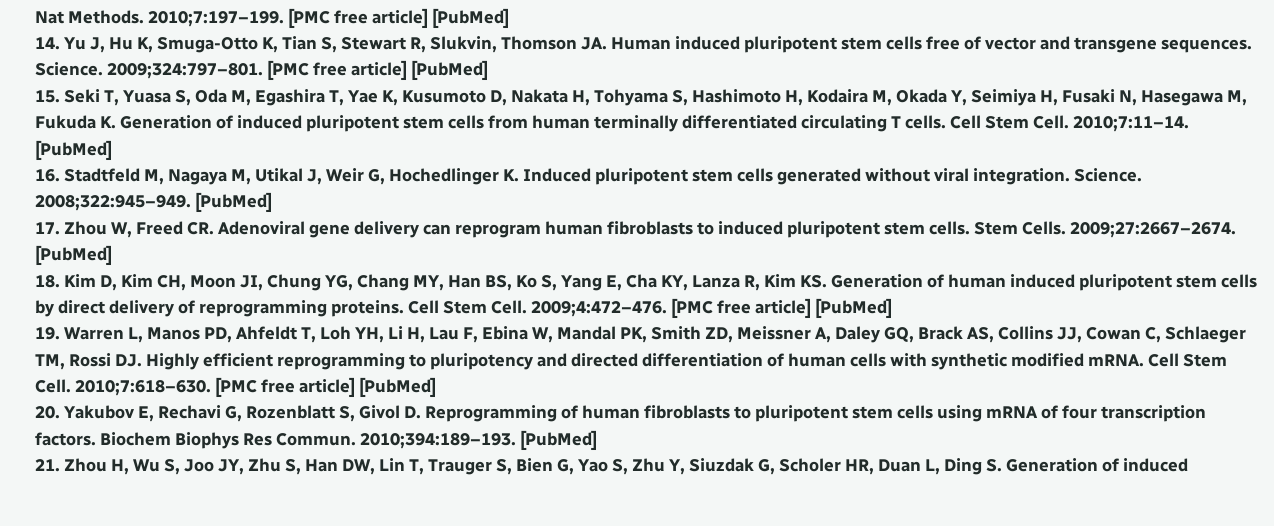Nat Methods. 2010;7:197–199. [PMC free article] [PubMed]
14. Yu J, Hu K, Smuga-Otto K, Tian S, Stewart R, Slukvin, Thomson JA. Human induced pluripotent stem cells free of vector and transgene sequences. Science. 2009;324:797–801. [PMC free article] [PubMed]
15. Seki T, Yuasa S, Oda M, Egashira T, Yae K, Kusumoto D, Nakata H, Tohyama S, Hashimoto H, Kodaira M, Okada Y, Seimiya H, Fusaki N, Hasegawa M, Fukuda K. Generation of induced pluripotent stem cells from human terminally differentiated circulating T cells. Cell Stem Cell. 2010;7:11–14. [PubMed]
16. Stadtfeld M, Nagaya M, Utikal J, Weir G, Hochedlinger K. Induced pluripotent stem cells generated without viral integration. Science. 2008;322:945–949. [PubMed]
17. Zhou W, Freed CR. Adenoviral gene delivery can reprogram human fibroblasts to induced pluripotent stem cells. Stem Cells. 2009;27:2667–2674. [PubMed]
18. Kim D, Kim CH, Moon JI, Chung YG, Chang MY, Han BS, Ko S, Yang E, Cha KY, Lanza R, Kim KS. Generation of human induced pluripotent stem cells by direct delivery of reprogramming proteins. Cell Stem Cell. 2009;4:472–476. [PMC free article] [PubMed]
19. Warren L, Manos PD, Ahfeldt T, Loh YH, Li H, Lau F, Ebina W, Mandal PK, Smith ZD, Meissner A, Daley GQ, Brack AS, Collins JJ, Cowan C, Schlaeger TM, Rossi DJ. Highly efficient reprogramming to pluripotency and directed differentiation of human cells with synthetic modified mRNA. Cell Stem Cell. 2010;7:618–630. [PMC free article] [PubMed]
20. Yakubov E, Rechavi G, Rozenblatt S, Givol D. Reprogramming of human fibroblasts to pluripotent stem cells using mRNA of four transcription factors. Biochem Biophys Res Commun. 2010;394:189–193. [PubMed]
21. Zhou H, Wu S, Joo JY, Zhu S, Han DW, Lin T, Trauger S, Bien G, Yao S, Zhu Y, Siuzdak G, Scholer HR, Duan L, Ding S. Generation of induced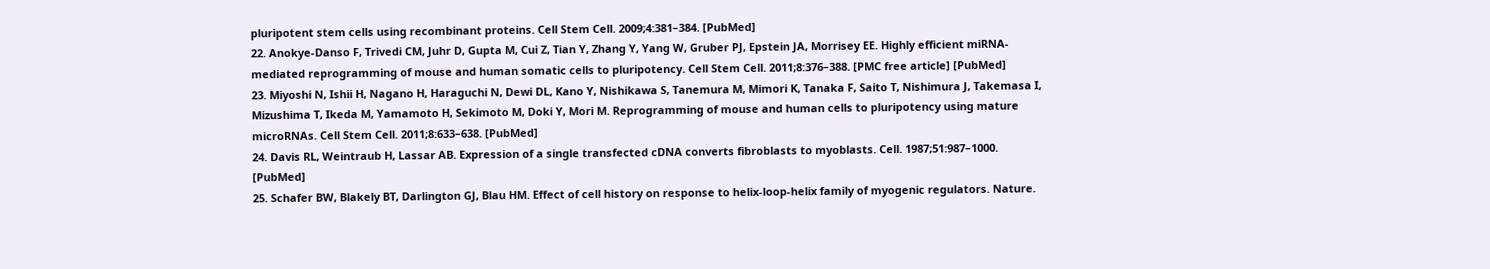pluripotent stem cells using recombinant proteins. Cell Stem Cell. 2009;4:381–384. [PubMed]
22. Anokye-Danso F, Trivedi CM, Juhr D, Gupta M, Cui Z, Tian Y, Zhang Y, Yang W, Gruber PJ, Epstein JA, Morrisey EE. Highly efficient miRNA-mediated reprogramming of mouse and human somatic cells to pluripotency. Cell Stem Cell. 2011;8:376–388. [PMC free article] [PubMed]
23. Miyoshi N, Ishii H, Nagano H, Haraguchi N, Dewi DL, Kano Y, Nishikawa S, Tanemura M, Mimori K, Tanaka F, Saito T, Nishimura J, Takemasa I, Mizushima T, Ikeda M, Yamamoto H, Sekimoto M, Doki Y, Mori M. Reprogramming of mouse and human cells to pluripotency using mature microRNAs. Cell Stem Cell. 2011;8:633–638. [PubMed]
24. Davis RL, Weintraub H, Lassar AB. Expression of a single transfected cDNA converts fibroblasts to myoblasts. Cell. 1987;51:987–1000. [PubMed]
25. Schafer BW, Blakely BT, Darlington GJ, Blau HM. Effect of cell history on response to helix-loop-helix family of myogenic regulators. Nature.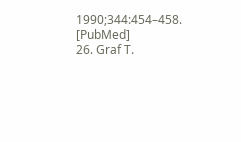1990;344:454–458. [PubMed]
26. Graf T.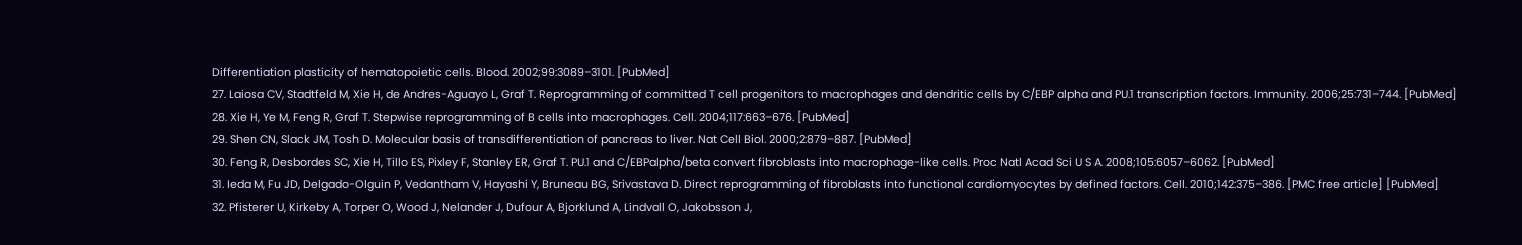Differentiation plasticity of hematopoietic cells. Blood. 2002;99:3089–3101. [PubMed]
27. Laiosa CV, Stadtfeld M, Xie H, de Andres-Aguayo L, Graf T. Reprogramming of committed T cell progenitors to macrophages and dendritic cells by C/EBP alpha and PU.1 transcription factors. Immunity. 2006;25:731–744. [PubMed]
28. Xie H, Ye M, Feng R, Graf T. Stepwise reprogramming of B cells into macrophages. Cell. 2004;117:663–676. [PubMed]
29. Shen CN, Slack JM, Tosh D. Molecular basis of transdifferentiation of pancreas to liver. Nat Cell Biol. 2000;2:879–887. [PubMed]
30. Feng R, Desbordes SC, Xie H, Tillo ES, Pixley F, Stanley ER, Graf T. PU.1 and C/EBPalpha/beta convert fibroblasts into macrophage-like cells. Proc Natl Acad Sci U S A. 2008;105:6057–6062. [PubMed]
31. Ieda M, Fu JD, Delgado-Olguin P, Vedantham V, Hayashi Y, Bruneau BG, Srivastava D. Direct reprogramming of fibroblasts into functional cardiomyocytes by defined factors. Cell. 2010;142:375–386. [PMC free article] [PubMed]
32. Pfisterer U, Kirkeby A, Torper O, Wood J, Nelander J, Dufour A, Bjorklund A, Lindvall O, Jakobsson J,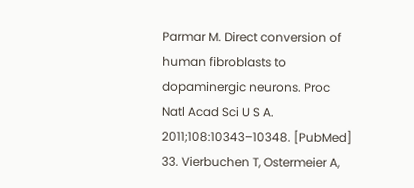Parmar M. Direct conversion of human fibroblasts to dopaminergic neurons. Proc Natl Acad Sci U S A. 2011;108:10343–10348. [PubMed]
33. Vierbuchen T, Ostermeier A,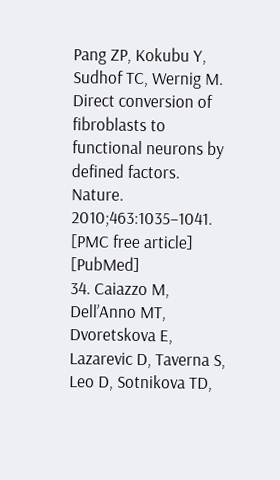Pang ZP, Kokubu Y, Sudhof TC, Wernig M. Direct conversion of fibroblasts to functional neurons by defined factors. Nature. 2010;463:1035–1041. [PMC free article] [PubMed]
34. Caiazzo M, Dell’Anno MT, Dvoretskova E, Lazarevic D, Taverna S, Leo D, Sotnikova TD,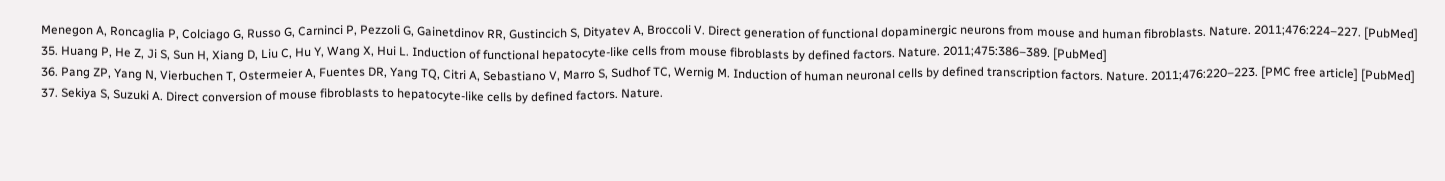Menegon A, Roncaglia P, Colciago G, Russo G, Carninci P, Pezzoli G, Gainetdinov RR, Gustincich S, Dityatev A, Broccoli V. Direct generation of functional dopaminergic neurons from mouse and human fibroblasts. Nature. 2011;476:224–227. [PubMed]
35. Huang P, He Z, Ji S, Sun H, Xiang D, Liu C, Hu Y, Wang X, Hui L. Induction of functional hepatocyte-like cells from mouse fibroblasts by defined factors. Nature. 2011;475:386–389. [PubMed]
36. Pang ZP, Yang N, Vierbuchen T, Ostermeier A, Fuentes DR, Yang TQ, Citri A, Sebastiano V, Marro S, Sudhof TC, Wernig M. Induction of human neuronal cells by defined transcription factors. Nature. 2011;476:220–223. [PMC free article] [PubMed]
37. Sekiya S, Suzuki A. Direct conversion of mouse fibroblasts to hepatocyte-like cells by defined factors. Nature.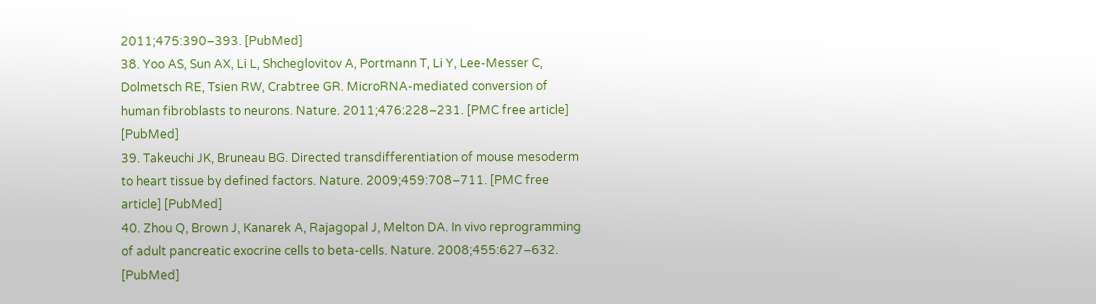2011;475:390–393. [PubMed]
38. Yoo AS, Sun AX, Li L, Shcheglovitov A, Portmann T, Li Y, Lee-Messer C, Dolmetsch RE, Tsien RW, Crabtree GR. MicroRNA-mediated conversion of human fibroblasts to neurons. Nature. 2011;476:228–231. [PMC free article] [PubMed]
39. Takeuchi JK, Bruneau BG. Directed transdifferentiation of mouse mesoderm to heart tissue by defined factors. Nature. 2009;459:708–711. [PMC free article] [PubMed]
40. Zhou Q, Brown J, Kanarek A, Rajagopal J, Melton DA. In vivo reprogramming of adult pancreatic exocrine cells to beta-cells. Nature. 2008;455:627–632. [PubMed]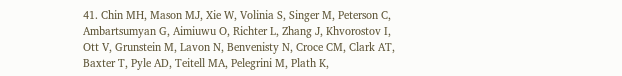41. Chin MH, Mason MJ, Xie W, Volinia S, Singer M, Peterson C, Ambartsumyan G, Aimiuwu O, Richter L, Zhang J, Khvorostov I, Ott V, Grunstein M, Lavon N, Benvenisty N, Croce CM, Clark AT, Baxter T, Pyle AD, Teitell MA, Pelegrini M, Plath K,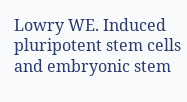Lowry WE. Induced pluripotent stem cells and embryonic stem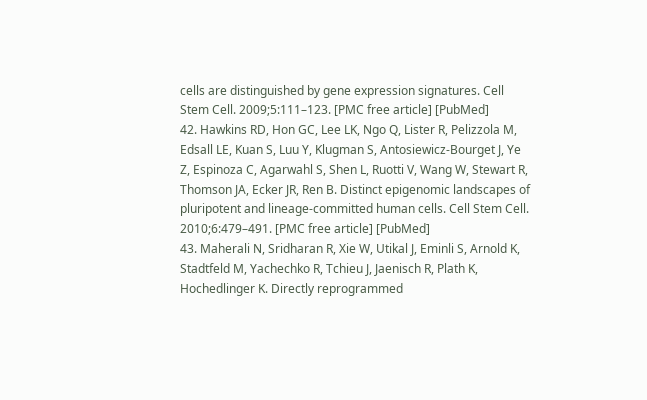cells are distinguished by gene expression signatures. Cell Stem Cell. 2009;5:111–123. [PMC free article] [PubMed]
42. Hawkins RD, Hon GC, Lee LK, Ngo Q, Lister R, Pelizzola M, Edsall LE, Kuan S, Luu Y, Klugman S, Antosiewicz-Bourget J, Ye Z, Espinoza C, Agarwahl S, Shen L, Ruotti V, Wang W, Stewart R, Thomson JA, Ecker JR, Ren B. Distinct epigenomic landscapes of pluripotent and lineage-committed human cells. Cell Stem Cell. 2010;6:479–491. [PMC free article] [PubMed]
43. Maherali N, Sridharan R, Xie W, Utikal J, Eminli S, Arnold K, Stadtfeld M, Yachechko R, Tchieu J, Jaenisch R, Plath K, Hochedlinger K. Directly reprogrammed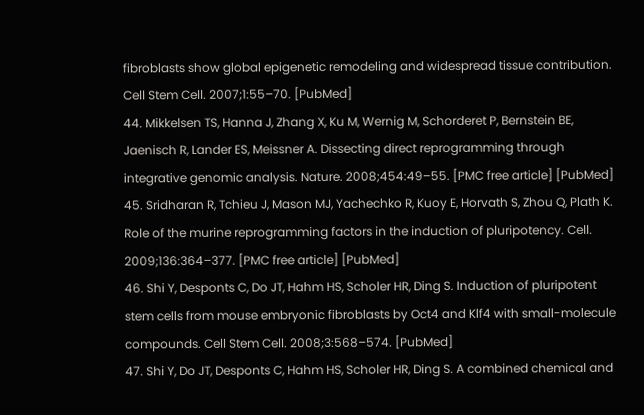fibroblasts show global epigenetic remodeling and widespread tissue contribution. Cell Stem Cell. 2007;1:55–70. [PubMed]
44. Mikkelsen TS, Hanna J, Zhang X, Ku M, Wernig M, Schorderet P, Bernstein BE, Jaenisch R, Lander ES, Meissner A. Dissecting direct reprogramming through integrative genomic analysis. Nature. 2008;454:49–55. [PMC free article] [PubMed]
45. Sridharan R, Tchieu J, Mason MJ, Yachechko R, Kuoy E, Horvath S, Zhou Q, Plath K. Role of the murine reprogramming factors in the induction of pluripotency. Cell. 2009;136:364–377. [PMC free article] [PubMed]
46. Shi Y, Desponts C, Do JT, Hahm HS, Scholer HR, Ding S. Induction of pluripotent stem cells from mouse embryonic fibroblasts by Oct4 and Klf4 with small-molecule compounds. Cell Stem Cell. 2008;3:568–574. [PubMed]
47. Shi Y, Do JT, Desponts C, Hahm HS, Scholer HR, Ding S. A combined chemical and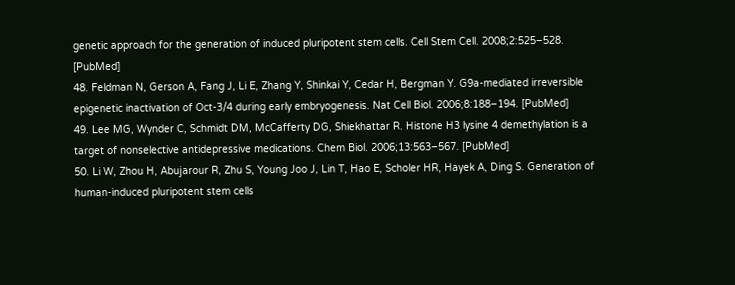genetic approach for the generation of induced pluripotent stem cells. Cell Stem Cell. 2008;2:525–528. [PubMed]
48. Feldman N, Gerson A, Fang J, Li E, Zhang Y, Shinkai Y, Cedar H, Bergman Y. G9a-mediated irreversible epigenetic inactivation of Oct-3/4 during early embryogenesis. Nat Cell Biol. 2006;8:188–194. [PubMed]
49. Lee MG, Wynder C, Schmidt DM, McCafferty DG, Shiekhattar R. Histone H3 lysine 4 demethylation is a target of nonselective antidepressive medications. Chem Biol. 2006;13:563–567. [PubMed]
50. Li W, Zhou H, Abujarour R, Zhu S, Young Joo J, Lin T, Hao E, Scholer HR, Hayek A, Ding S. Generation of human-induced pluripotent stem cells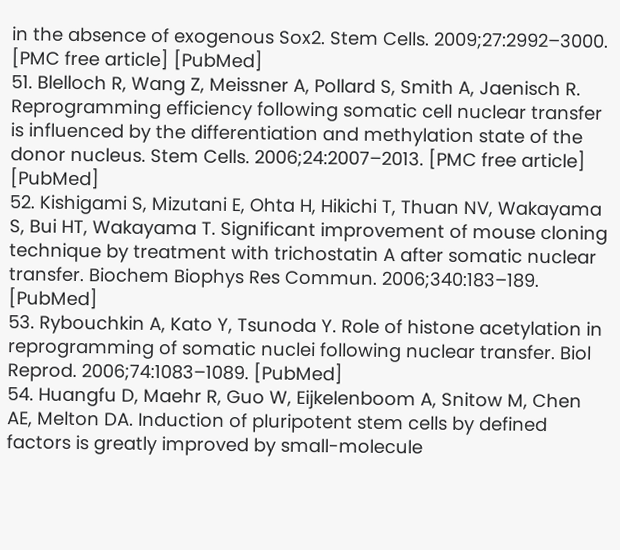in the absence of exogenous Sox2. Stem Cells. 2009;27:2992–3000. [PMC free article] [PubMed]
51. Blelloch R, Wang Z, Meissner A, Pollard S, Smith A, Jaenisch R. Reprogramming efficiency following somatic cell nuclear transfer is influenced by the differentiation and methylation state of the donor nucleus. Stem Cells. 2006;24:2007–2013. [PMC free article] [PubMed]
52. Kishigami S, Mizutani E, Ohta H, Hikichi T, Thuan NV, Wakayama S, Bui HT, Wakayama T. Significant improvement of mouse cloning technique by treatment with trichostatin A after somatic nuclear transfer. Biochem Biophys Res Commun. 2006;340:183–189. [PubMed]
53. Rybouchkin A, Kato Y, Tsunoda Y. Role of histone acetylation in reprogramming of somatic nuclei following nuclear transfer. Biol Reprod. 2006;74:1083–1089. [PubMed]
54. Huangfu D, Maehr R, Guo W, Eijkelenboom A, Snitow M, Chen AE, Melton DA. Induction of pluripotent stem cells by defined factors is greatly improved by small-molecule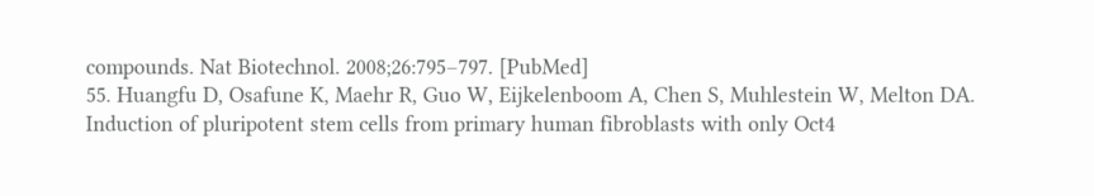compounds. Nat Biotechnol. 2008;26:795–797. [PubMed]
55. Huangfu D, Osafune K, Maehr R, Guo W, Eijkelenboom A, Chen S, Muhlestein W, Melton DA. Induction of pluripotent stem cells from primary human fibroblasts with only Oct4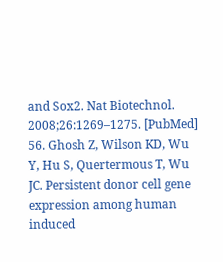and Sox2. Nat Biotechnol. 2008;26:1269–1275. [PubMed]
56. Ghosh Z, Wilson KD, Wu Y, Hu S, Quertermous T, Wu JC. Persistent donor cell gene expression among human induced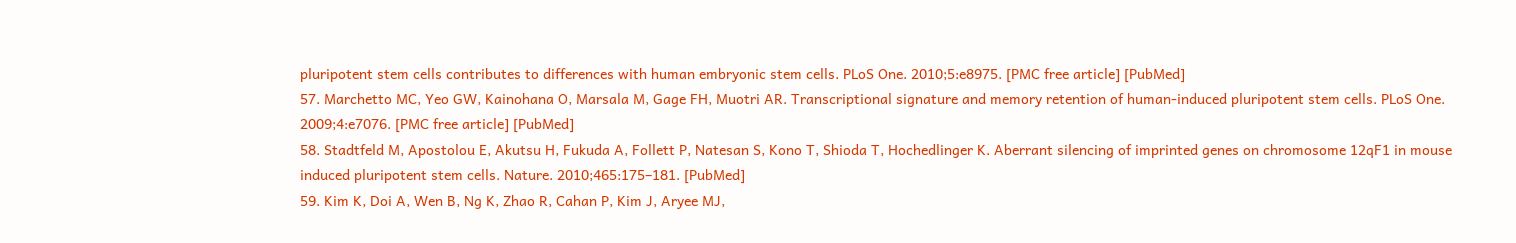pluripotent stem cells contributes to differences with human embryonic stem cells. PLoS One. 2010;5:e8975. [PMC free article] [PubMed]
57. Marchetto MC, Yeo GW, Kainohana O, Marsala M, Gage FH, Muotri AR. Transcriptional signature and memory retention of human-induced pluripotent stem cells. PLoS One. 2009;4:e7076. [PMC free article] [PubMed]
58. Stadtfeld M, Apostolou E, Akutsu H, Fukuda A, Follett P, Natesan S, Kono T, Shioda T, Hochedlinger K. Aberrant silencing of imprinted genes on chromosome 12qF1 in mouse induced pluripotent stem cells. Nature. 2010;465:175–181. [PubMed]
59. Kim K, Doi A, Wen B, Ng K, Zhao R, Cahan P, Kim J, Aryee MJ,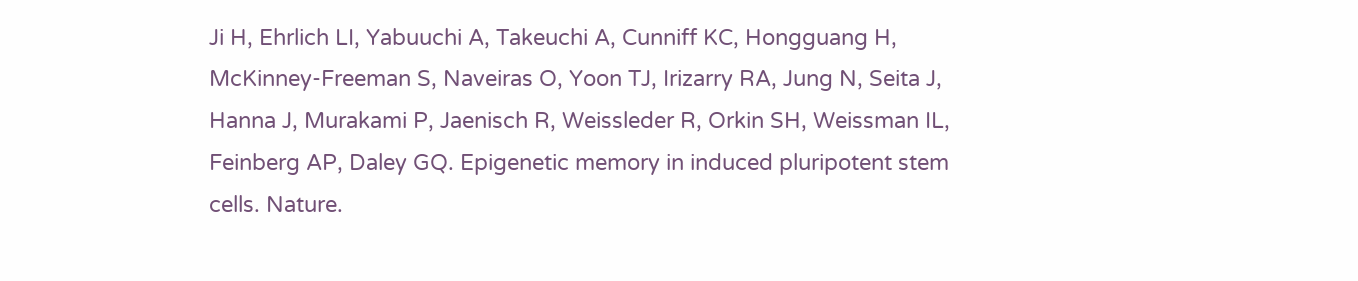Ji H, Ehrlich LI, Yabuuchi A, Takeuchi A, Cunniff KC, Hongguang H, McKinney-Freeman S, Naveiras O, Yoon TJ, Irizarry RA, Jung N, Seita J, Hanna J, Murakami P, Jaenisch R, Weissleder R, Orkin SH, Weissman IL, Feinberg AP, Daley GQ. Epigenetic memory in induced pluripotent stem cells. Nature.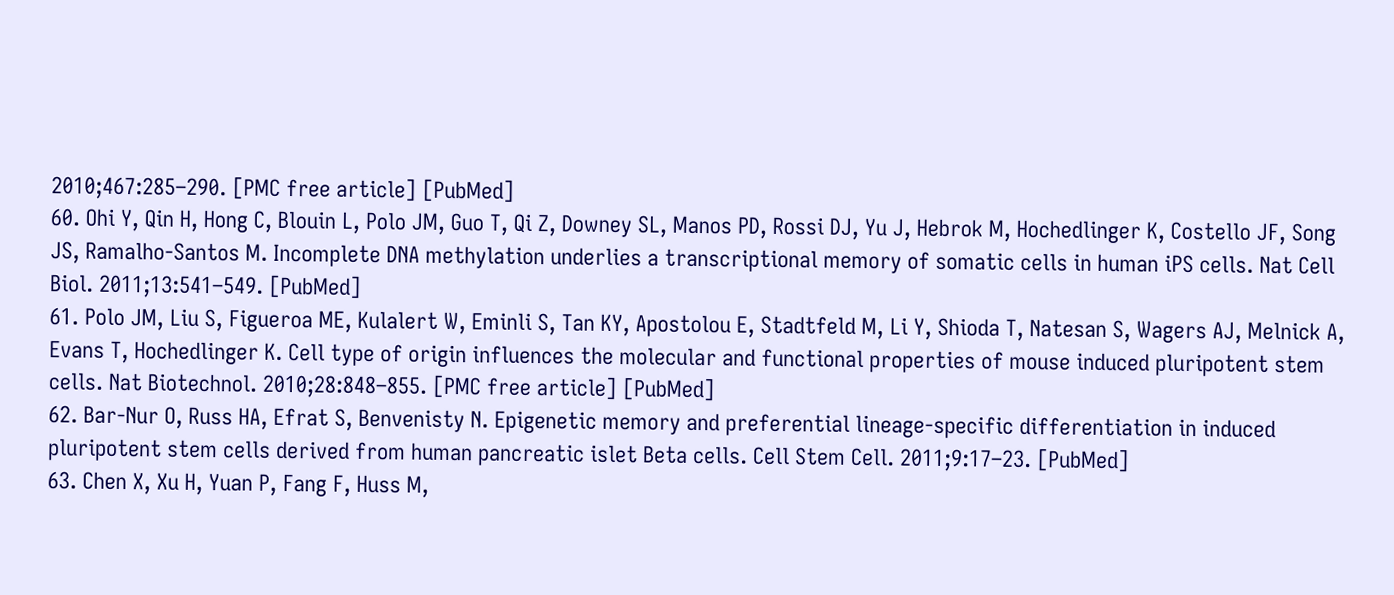2010;467:285–290. [PMC free article] [PubMed]
60. Ohi Y, Qin H, Hong C, Blouin L, Polo JM, Guo T, Qi Z, Downey SL, Manos PD, Rossi DJ, Yu J, Hebrok M, Hochedlinger K, Costello JF, Song JS, Ramalho-Santos M. Incomplete DNA methylation underlies a transcriptional memory of somatic cells in human iPS cells. Nat Cell Biol. 2011;13:541–549. [PubMed]
61. Polo JM, Liu S, Figueroa ME, Kulalert W, Eminli S, Tan KY, Apostolou E, Stadtfeld M, Li Y, Shioda T, Natesan S, Wagers AJ, Melnick A, Evans T, Hochedlinger K. Cell type of origin influences the molecular and functional properties of mouse induced pluripotent stem cells. Nat Biotechnol. 2010;28:848–855. [PMC free article] [PubMed]
62. Bar-Nur O, Russ HA, Efrat S, Benvenisty N. Epigenetic memory and preferential lineage-specific differentiation in induced pluripotent stem cells derived from human pancreatic islet Beta cells. Cell Stem Cell. 2011;9:17–23. [PubMed]
63. Chen X, Xu H, Yuan P, Fang F, Huss M,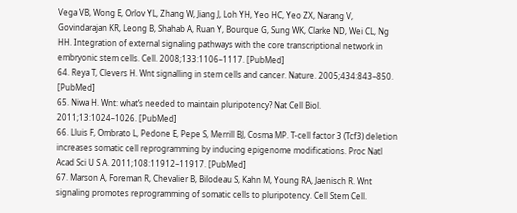Vega VB, Wong E, Orlov YL, Zhang W, Jiang J, Loh YH, Yeo HC, Yeo ZX, Narang V, Govindarajan KR, Leong B, Shahab A, Ruan Y, Bourque G, Sung WK, Clarke ND, Wei CL, Ng HH. Integration of external signaling pathways with the core transcriptional network in embryonic stem cells. Cell. 2008;133:1106–1117. [PubMed]
64. Reya T, Clevers H. Wnt signalling in stem cells and cancer. Nature. 2005;434:843–850. [PubMed]
65. Niwa H. Wnt: what’s needed to maintain pluripotency? Nat Cell Biol. 2011;13:1024–1026. [PubMed]
66. Lluis F, Ombrato L, Pedone E, Pepe S, Merrill BJ, Cosma MP. T-cell factor 3 (Tcf3) deletion increases somatic cell reprogramming by inducing epigenome modifications. Proc Natl Acad Sci U S A. 2011;108:11912–11917. [PubMed]
67. Marson A, Foreman R, Chevalier B, Bilodeau S, Kahn M, Young RA, Jaenisch R. Wnt signaling promotes reprogramming of somatic cells to pluripotency. Cell Stem Cell.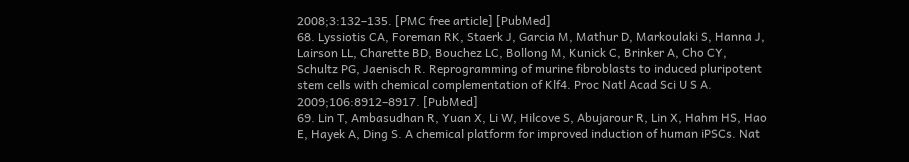2008;3:132–135. [PMC free article] [PubMed]
68. Lyssiotis CA, Foreman RK, Staerk J, Garcia M, Mathur D, Markoulaki S, Hanna J, Lairson LL, Charette BD, Bouchez LC, Bollong M, Kunick C, Brinker A, Cho CY, Schultz PG, Jaenisch R. Reprogramming of murine fibroblasts to induced pluripotent stem cells with chemical complementation of Klf4. Proc Natl Acad Sci U S A. 2009;106:8912–8917. [PubMed]
69. Lin T, Ambasudhan R, Yuan X, Li W, Hilcove S, Abujarour R, Lin X, Hahm HS, Hao E, Hayek A, Ding S. A chemical platform for improved induction of human iPSCs. Nat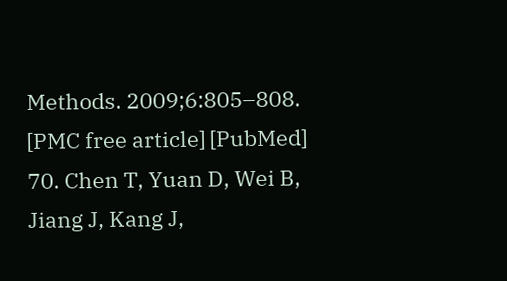Methods. 2009;6:805–808. [PMC free article] [PubMed]
70. Chen T, Yuan D, Wei B, Jiang J, Kang J,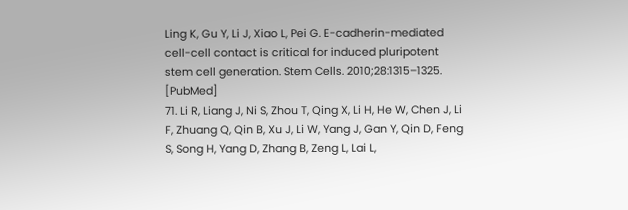Ling K, Gu Y, Li J, Xiao L, Pei G. E-cadherin-mediated cell-cell contact is critical for induced pluripotent stem cell generation. Stem Cells. 2010;28:1315–1325. [PubMed]
71. Li R, Liang J, Ni S, Zhou T, Qing X, Li H, He W, Chen J, Li F, Zhuang Q, Qin B, Xu J, Li W, Yang J, Gan Y, Qin D, Feng S, Song H, Yang D, Zhang B, Zeng L, Lai L,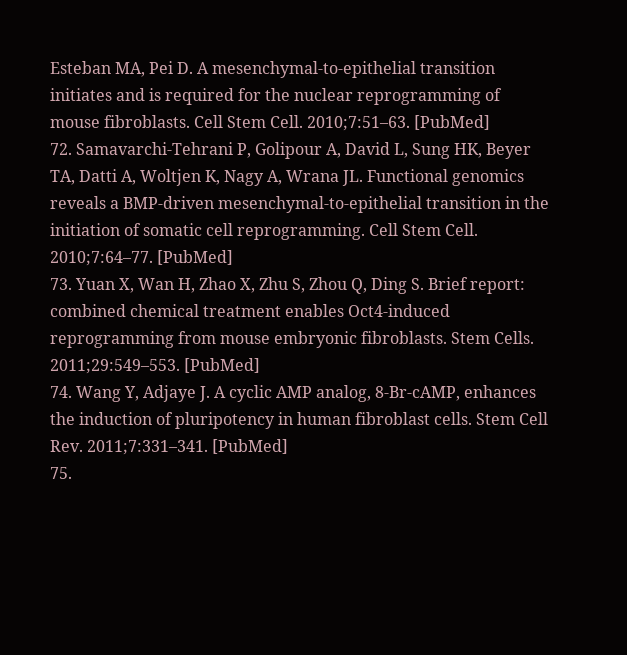Esteban MA, Pei D. A mesenchymal-to-epithelial transition initiates and is required for the nuclear reprogramming of mouse fibroblasts. Cell Stem Cell. 2010;7:51–63. [PubMed]
72. Samavarchi-Tehrani P, Golipour A, David L, Sung HK, Beyer TA, Datti A, Woltjen K, Nagy A, Wrana JL. Functional genomics reveals a BMP-driven mesenchymal-to-epithelial transition in the initiation of somatic cell reprogramming. Cell Stem Cell. 2010;7:64–77. [PubMed]
73. Yuan X, Wan H, Zhao X, Zhu S, Zhou Q, Ding S. Brief report: combined chemical treatment enables Oct4-induced reprogramming from mouse embryonic fibroblasts. Stem Cells. 2011;29:549–553. [PubMed]
74. Wang Y, Adjaye J. A cyclic AMP analog, 8-Br-cAMP, enhances the induction of pluripotency in human fibroblast cells. Stem Cell Rev. 2011;7:331–341. [PubMed]
75.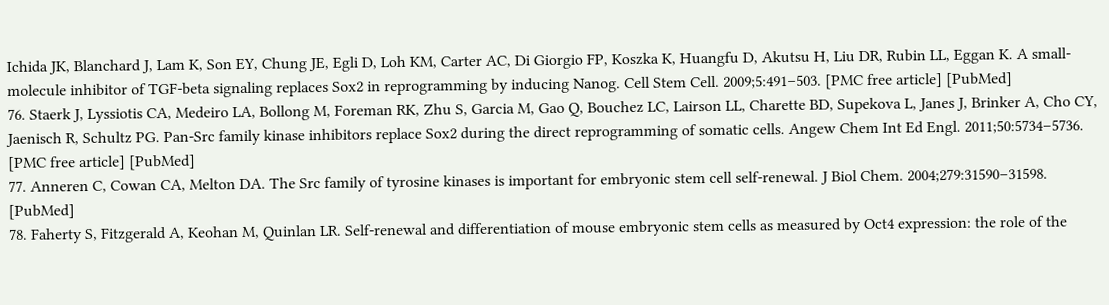Ichida JK, Blanchard J, Lam K, Son EY, Chung JE, Egli D, Loh KM, Carter AC, Di Giorgio FP, Koszka K, Huangfu D, Akutsu H, Liu DR, Rubin LL, Eggan K. A small-molecule inhibitor of TGF-beta signaling replaces Sox2 in reprogramming by inducing Nanog. Cell Stem Cell. 2009;5:491–503. [PMC free article] [PubMed]
76. Staerk J, Lyssiotis CA, Medeiro LA, Bollong M, Foreman RK, Zhu S, Garcia M, Gao Q, Bouchez LC, Lairson LL, Charette BD, Supekova L, Janes J, Brinker A, Cho CY, Jaenisch R, Schultz PG. Pan-Src family kinase inhibitors replace Sox2 during the direct reprogramming of somatic cells. Angew Chem Int Ed Engl. 2011;50:5734–5736. [PMC free article] [PubMed]
77. Anneren C, Cowan CA, Melton DA. The Src family of tyrosine kinases is important for embryonic stem cell self-renewal. J Biol Chem. 2004;279:31590–31598. [PubMed]
78. Faherty S, Fitzgerald A, Keohan M, Quinlan LR. Self-renewal and differentiation of mouse embryonic stem cells as measured by Oct4 expression: the role of the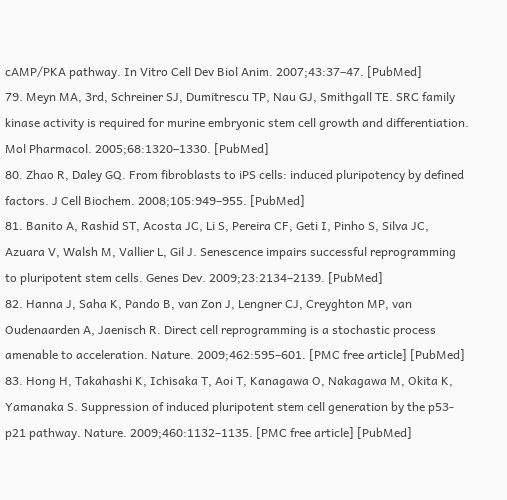cAMP/PKA pathway. In Vitro Cell Dev Biol Anim. 2007;43:37–47. [PubMed]
79. Meyn MA, 3rd, Schreiner SJ, Dumitrescu TP, Nau GJ, Smithgall TE. SRC family kinase activity is required for murine embryonic stem cell growth and differentiation. Mol Pharmacol. 2005;68:1320–1330. [PubMed]
80. Zhao R, Daley GQ. From fibroblasts to iPS cells: induced pluripotency by defined factors. J Cell Biochem. 2008;105:949–955. [PubMed]
81. Banito A, Rashid ST, Acosta JC, Li S, Pereira CF, Geti I, Pinho S, Silva JC, Azuara V, Walsh M, Vallier L, Gil J. Senescence impairs successful reprogramming to pluripotent stem cells. Genes Dev. 2009;23:2134–2139. [PubMed]
82. Hanna J, Saha K, Pando B, van Zon J, Lengner CJ, Creyghton MP, van Oudenaarden A, Jaenisch R. Direct cell reprogramming is a stochastic process amenable to acceleration. Nature. 2009;462:595–601. [PMC free article] [PubMed]
83. Hong H, Takahashi K, Ichisaka T, Aoi T, Kanagawa O, Nakagawa M, Okita K, Yamanaka S. Suppression of induced pluripotent stem cell generation by the p53-p21 pathway. Nature. 2009;460:1132–1135. [PMC free article] [PubMed]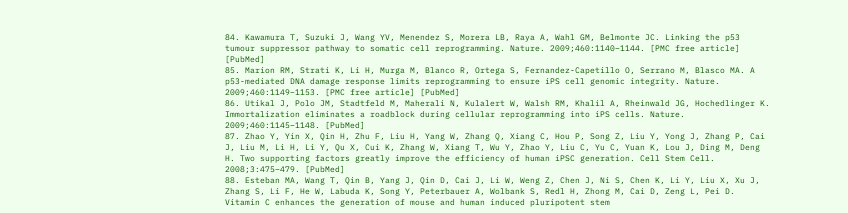84. Kawamura T, Suzuki J, Wang YV, Menendez S, Morera LB, Raya A, Wahl GM, Belmonte JC. Linking the p53 tumour suppressor pathway to somatic cell reprogramming. Nature. 2009;460:1140–1144. [PMC free article] [PubMed]
85. Marion RM, Strati K, Li H, Murga M, Blanco R, Ortega S, Fernandez-Capetillo O, Serrano M, Blasco MA. A p53-mediated DNA damage response limits reprogramming to ensure iPS cell genomic integrity. Nature. 2009;460:1149–1153. [PMC free article] [PubMed]
86. Utikal J, Polo JM, Stadtfeld M, Maherali N, Kulalert W, Walsh RM, Khalil A, Rheinwald JG, Hochedlinger K. Immortalization eliminates a roadblock during cellular reprogramming into iPS cells. Nature. 2009;460:1145–1148. [PubMed]
87. Zhao Y, Yin X, Qin H, Zhu F, Liu H, Yang W, Zhang Q, Xiang C, Hou P, Song Z, Liu Y, Yong J, Zhang P, Cai J, Liu M, Li H, Li Y, Qu X, Cui K, Zhang W, Xiang T, Wu Y, Zhao Y, Liu C, Yu C, Yuan K, Lou J, Ding M, Deng H. Two supporting factors greatly improve the efficiency of human iPSC generation. Cell Stem Cell. 2008;3:475–479. [PubMed]
88. Esteban MA, Wang T, Qin B, Yang J, Qin D, Cai J, Li W, Weng Z, Chen J, Ni S, Chen K, Li Y, Liu X, Xu J, Zhang S, Li F, He W, Labuda K, Song Y, Peterbauer A, Wolbank S, Redl H, Zhong M, Cai D, Zeng L, Pei D. Vitamin C enhances the generation of mouse and human induced pluripotent stem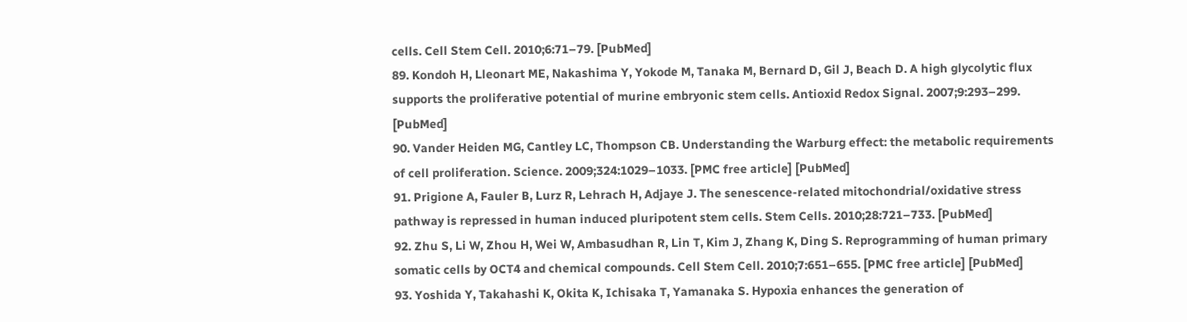cells. Cell Stem Cell. 2010;6:71–79. [PubMed]
89. Kondoh H, Lleonart ME, Nakashima Y, Yokode M, Tanaka M, Bernard D, Gil J, Beach D. A high glycolytic flux supports the proliferative potential of murine embryonic stem cells. Antioxid Redox Signal. 2007;9:293–299. [PubMed]
90. Vander Heiden MG, Cantley LC, Thompson CB. Understanding the Warburg effect: the metabolic requirements of cell proliferation. Science. 2009;324:1029–1033. [PMC free article] [PubMed]
91. Prigione A, Fauler B, Lurz R, Lehrach H, Adjaye J. The senescence-related mitochondrial/oxidative stress pathway is repressed in human induced pluripotent stem cells. Stem Cells. 2010;28:721–733. [PubMed]
92. Zhu S, Li W, Zhou H, Wei W, Ambasudhan R, Lin T, Kim J, Zhang K, Ding S. Reprogramming of human primary somatic cells by OCT4 and chemical compounds. Cell Stem Cell. 2010;7:651–655. [PMC free article] [PubMed]
93. Yoshida Y, Takahashi K, Okita K, Ichisaka T, Yamanaka S. Hypoxia enhances the generation of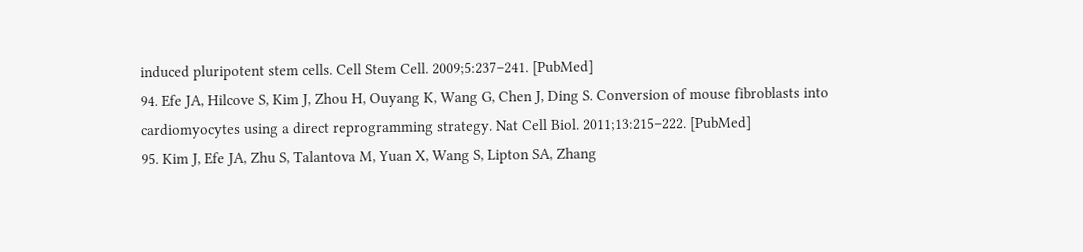induced pluripotent stem cells. Cell Stem Cell. 2009;5:237–241. [PubMed]
94. Efe JA, Hilcove S, Kim J, Zhou H, Ouyang K, Wang G, Chen J, Ding S. Conversion of mouse fibroblasts into cardiomyocytes using a direct reprogramming strategy. Nat Cell Biol. 2011;13:215–222. [PubMed]
95. Kim J, Efe JA, Zhu S, Talantova M, Yuan X, Wang S, Lipton SA, Zhang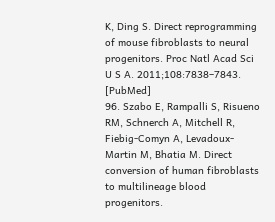K, Ding S. Direct reprogramming of mouse fibroblasts to neural progenitors. Proc Natl Acad Sci U S A. 2011;108:7838–7843. [PubMed]
96. Szabo E, Rampalli S, Risueno RM, Schnerch A, Mitchell R, Fiebig-Comyn A, Levadoux-Martin M, Bhatia M. Direct conversion of human fibroblasts to multilineage blood progenitors.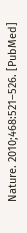Nature. 2010;468:521–526. [PubMed]